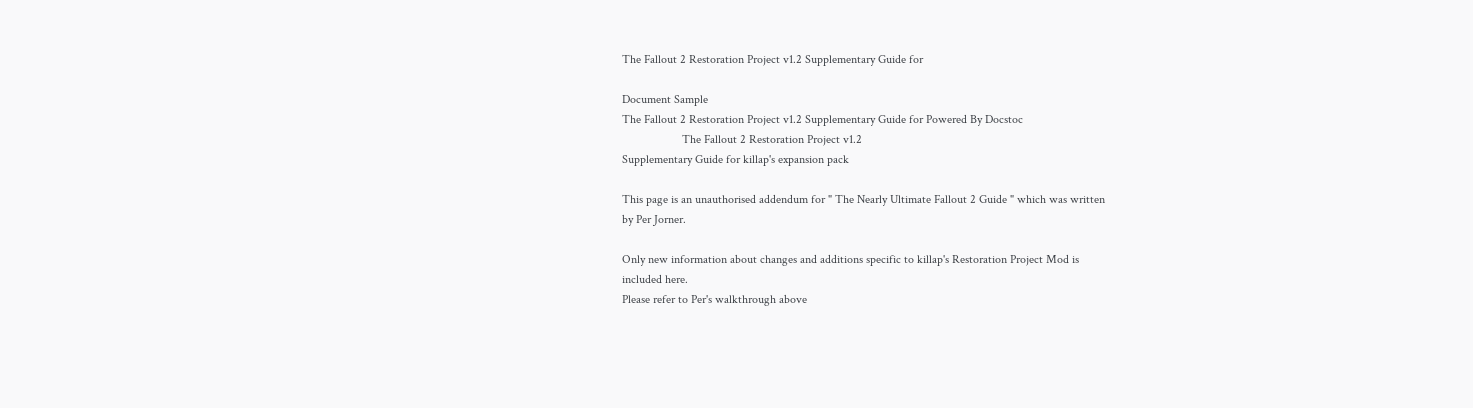The Fallout 2 Restoration Project v1.2 Supplementary Guide for

Document Sample
The Fallout 2 Restoration Project v1.2 Supplementary Guide for Powered By Docstoc
                    The Fallout 2 Restoration Project v1.2
Supplementary Guide for killap's expansion pack

This page is an unauthorised addendum for " The Nearly Ultimate Fallout 2 Guide " which was written
by Per Jorner.

Only new information about changes and additions specific to killap's Restoration Project Mod is
included here.
Please refer to Per's walkthrough above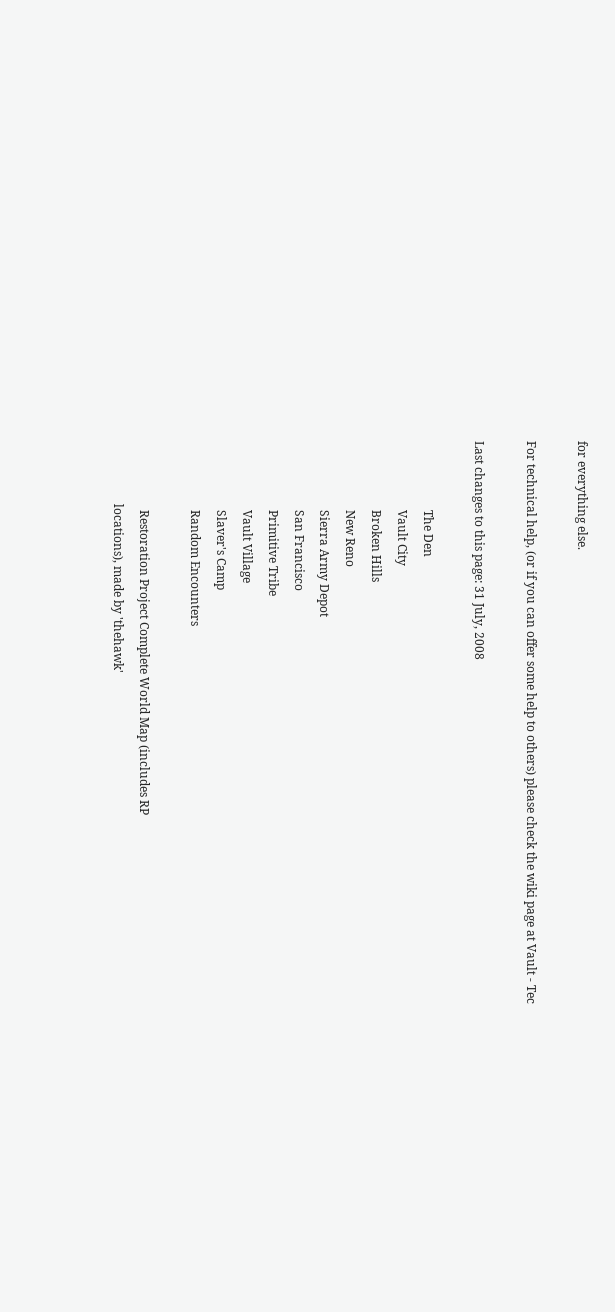for everything else.

For technical help, (or if you can offer some help to others) please check the wiki page at Vault - Tec

Last changes to this page: 31 July, 2008

                       The Den
                       Vault City
                       Broken Hills
                       New Reno
                       Sierra Army Depot
                       San Francisco
                       Primitive Tribe
                       Vault Village
                       Slaver's Camp
                       Random Encounters

                       Restoration Project Complete World Map (includes RP
                     locations), made by 'thehawk'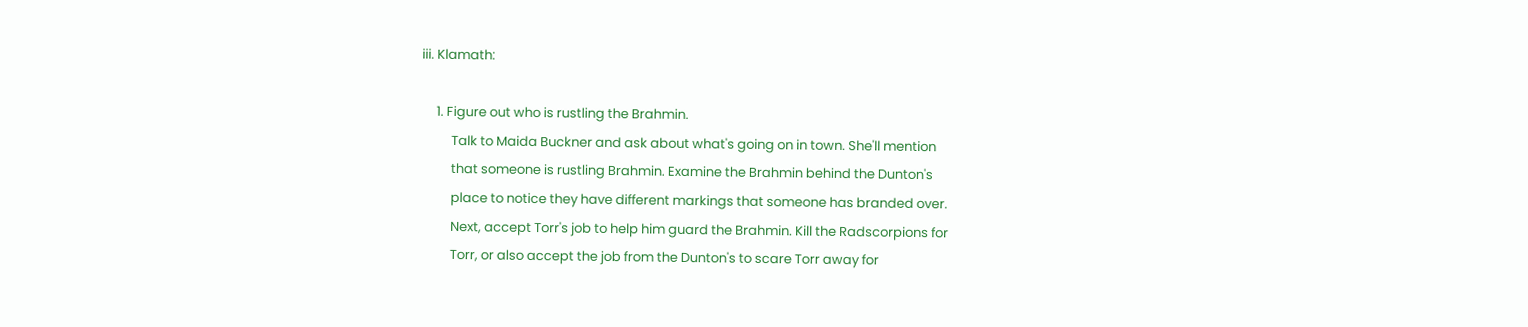iii. Klamath:

     1. Figure out who is rustling the Brahmin.
          Talk to Maida Buckner and ask about what's going on in town. She'll mention
          that someone is rustling Brahmin. Examine the Brahmin behind the Dunton's
          place to notice they have different markings that someone has branded over.
          Next, accept Torr's job to help him guard the Brahmin. Kill the Radscorpions for
          Torr, or also accept the job from the Dunton's to scare Torr away for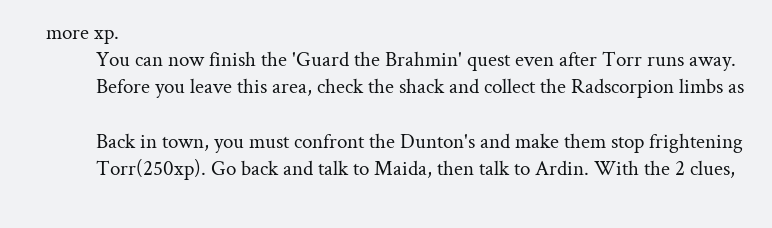more xp.
          You can now finish the 'Guard the Brahmin' quest even after Torr runs away.
          Before you leave this area, check the shack and collect the Radscorpion limbs as

          Back in town, you must confront the Dunton's and make them stop frightening
          Torr(250xp). Go back and talk to Maida, then talk to Ardin. With the 2 clues,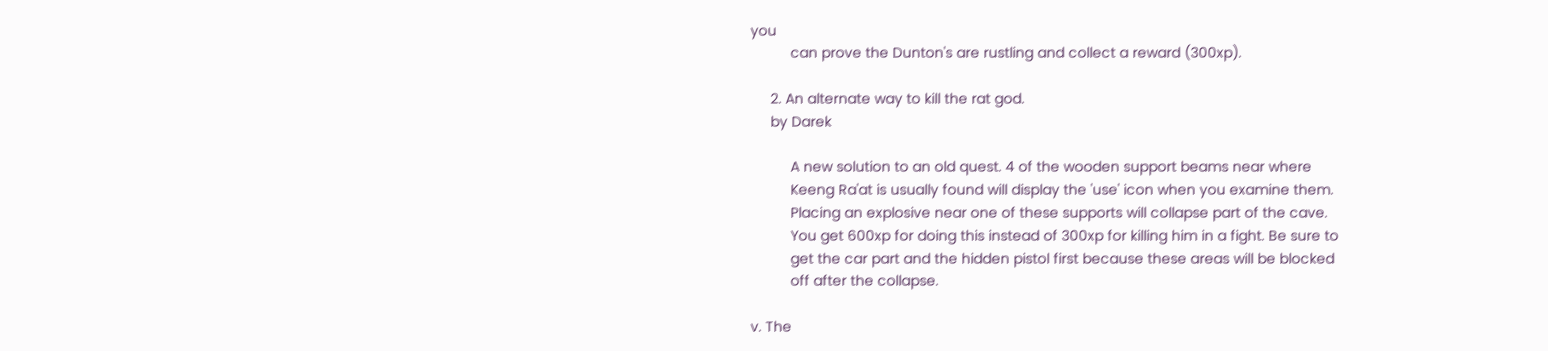you
          can prove the Dunton's are rustling and collect a reward (300xp).

     2. An alternate way to kill the rat god.
     by Darek

          A new solution to an old quest. 4 of the wooden support beams near where
          Keeng Ra'at is usually found will display the 'use' icon when you examine them.
          Placing an explosive near one of these supports will collapse part of the cave.
          You get 600xp for doing this instead of 300xp for killing him in a fight. Be sure to
          get the car part and the hidden pistol first because these areas will be blocked
          off after the collapse.

v. The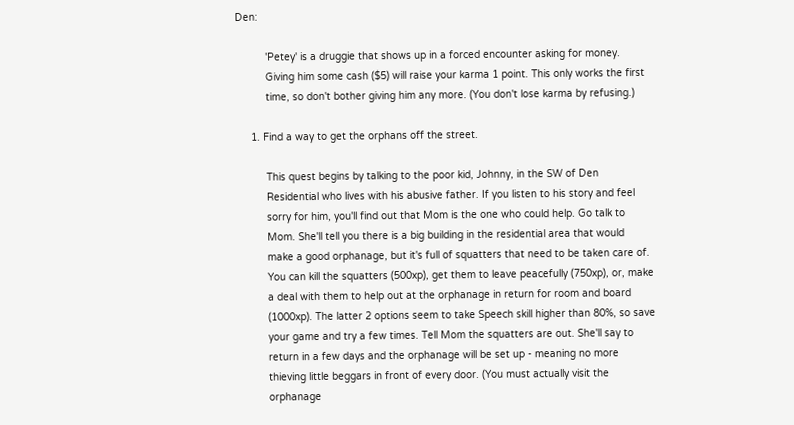Den:

          'Petey' is a druggie that shows up in a forced encounter asking for money.
          Giving him some cash ($5) will raise your karma 1 point. This only works the first
          time, so don't bother giving him any more. (You don't lose karma by refusing.)

     1. Find a way to get the orphans off the street.

          This quest begins by talking to the poor kid, Johnny, in the SW of Den
          Residential who lives with his abusive father. If you listen to his story and feel
          sorry for him, you'll find out that Mom is the one who could help. Go talk to
          Mom. She'll tell you there is a big building in the residential area that would
          make a good orphanage, but it's full of squatters that need to be taken care of.
          You can kill the squatters (500xp), get them to leave peacefully (750xp), or, make
          a deal with them to help out at the orphanage in return for room and board
          (1000xp). The latter 2 options seem to take Speech skill higher than 80%, so save
          your game and try a few times. Tell Mom the squatters are out. She'll say to
          return in a few days and the orphanage will be set up - meaning no more
          thieving little beggars in front of every door. (You must actually visit the
          orphanage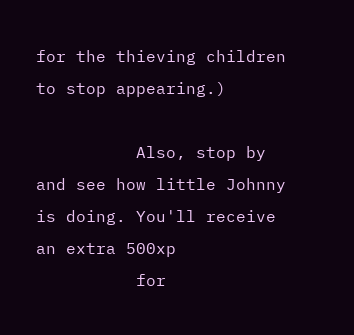for the thieving children to stop appearing.)

          Also, stop by and see how little Johnny is doing. You'll receive an extra 500xp
          for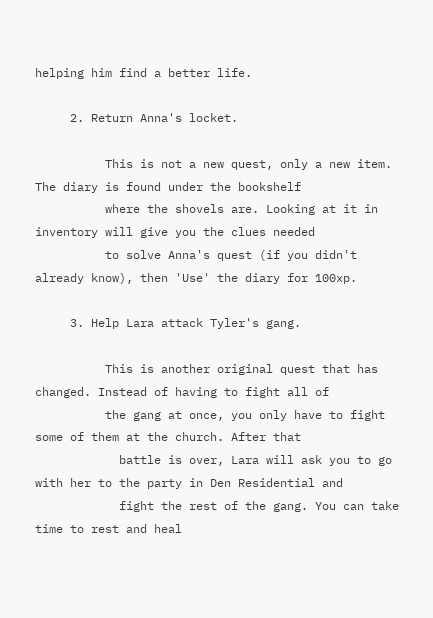helping him find a better life.

     2. Return Anna's locket.

          This is not a new quest, only a new item. The diary is found under the bookshelf
          where the shovels are. Looking at it in inventory will give you the clues needed
          to solve Anna's quest (if you didn't already know), then 'Use' the diary for 100xp.

     3. Help Lara attack Tyler's gang.

          This is another original quest that has changed. Instead of having to fight all of
          the gang at once, you only have to fight some of them at the church. After that
            battle is over, Lara will ask you to go with her to the party in Den Residential and
            fight the rest of the gang. You can take time to rest and heal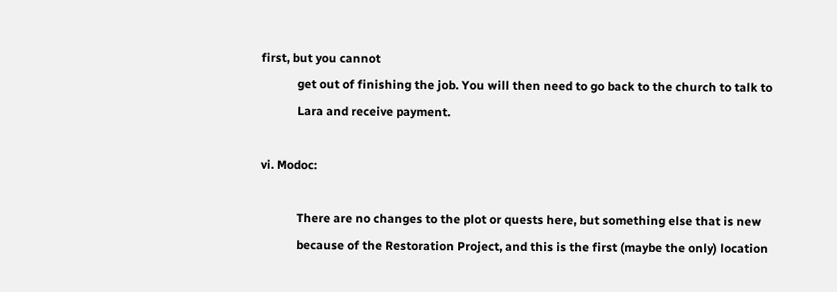first, but you cannot
            get out of finishing the job. You will then need to go back to the church to talk to
            Lara and receive payment.

vi. Modoc:

            There are no changes to the plot or quests here, but something else that is new
            because of the Restoration Project, and this is the first (maybe the only) location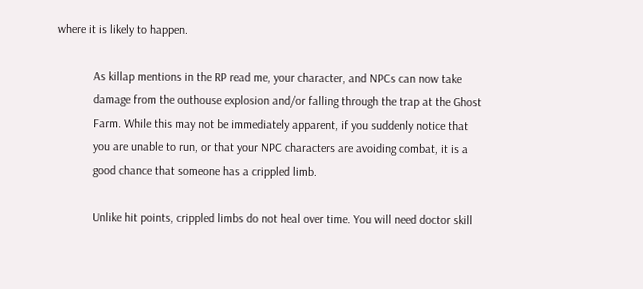where it is likely to happen.

            As killap mentions in the RP read me, your character, and NPCs can now take
            damage from the outhouse explosion and/or falling through the trap at the Ghost
            Farm. While this may not be immediately apparent, if you suddenly notice that
            you are unable to run, or that your NPC characters are avoiding combat, it is a
            good chance that someone has a crippled limb.

            Unlike hit points, crippled limbs do not heal over time. You will need doctor skill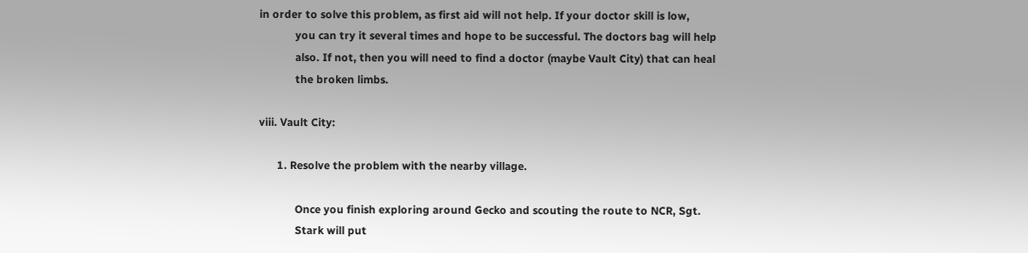in order to solve this problem, as first aid will not help. If your doctor skill is low,
            you can try it several times and hope to be successful. The doctors bag will help
            also. If not, then you will need to find a doctor (maybe Vault City) that can heal
            the broken limbs.

viii. Vault City:

      1. Resolve the problem with the nearby village.

            Once you finish exploring around Gecko and scouting the route to NCR, Sgt.
            Stark will put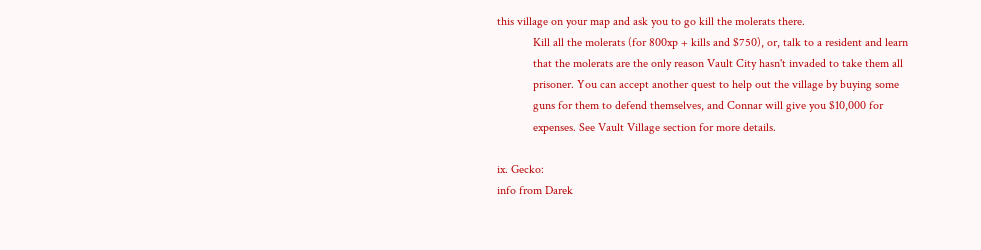this village on your map and ask you to go kill the molerats there.
            Kill all the molerats (for 800xp + kills and $750), or, talk to a resident and learn
            that the molerats are the only reason Vault City hasn't invaded to take them all
            prisoner. You can accept another quest to help out the village by buying some
            guns for them to defend themselves, and Connar will give you $10,000 for
            expenses. See Vault Village section for more details.

ix. Gecko:
info from Darek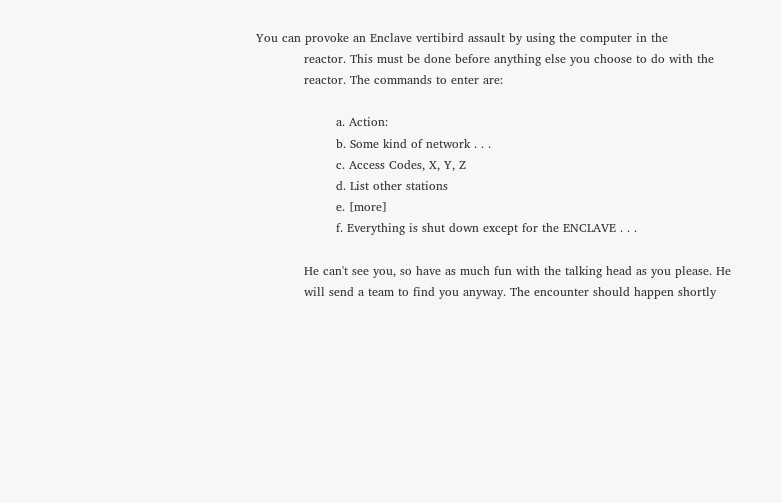You can provoke an Enclave vertibird assault by using the computer in the
            reactor. This must be done before anything else you choose to do with the
            reactor. The commands to enter are:

                    a. Action:
                    b. Some kind of network . . .
                    c. Access Codes, X, Y, Z
                    d. List other stations
                    e. [more]
                    f. Everything is shut down except for the ENCLAVE . . .

            He can't see you, so have as much fun with the talking head as you please. He
            will send a team to find you anyway. The encounter should happen shortly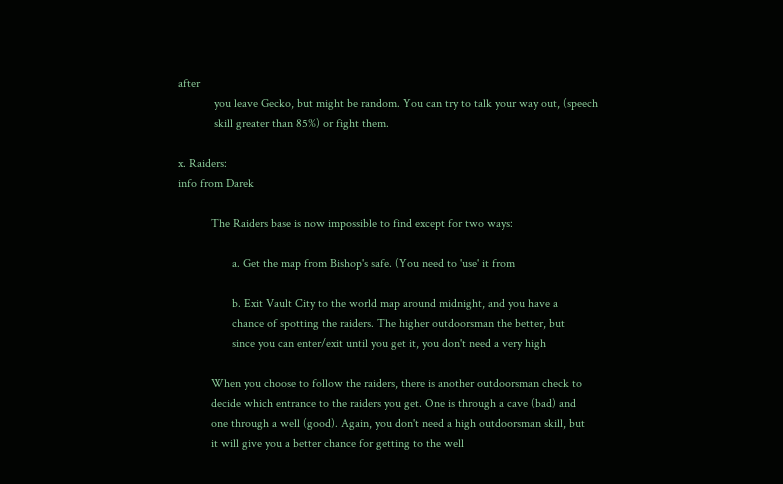after
            you leave Gecko, but might be random. You can try to talk your way out, (speech
            skill greater than 85%) or fight them.

x. Raiders:
info from Darek

           The Raiders base is now impossible to find except for two ways:

                  a. Get the map from Bishop's safe. (You need to 'use' it from

                  b. Exit Vault City to the world map around midnight, and you have a
                  chance of spotting the raiders. The higher outdoorsman the better, but
                  since you can enter/exit until you get it, you don't need a very high

           When you choose to follow the raiders, there is another outdoorsman check to
           decide which entrance to the raiders you get. One is through a cave (bad) and
           one through a well (good). Again, you don't need a high outdoorsman skill, but
           it will give you a better chance for getting to the well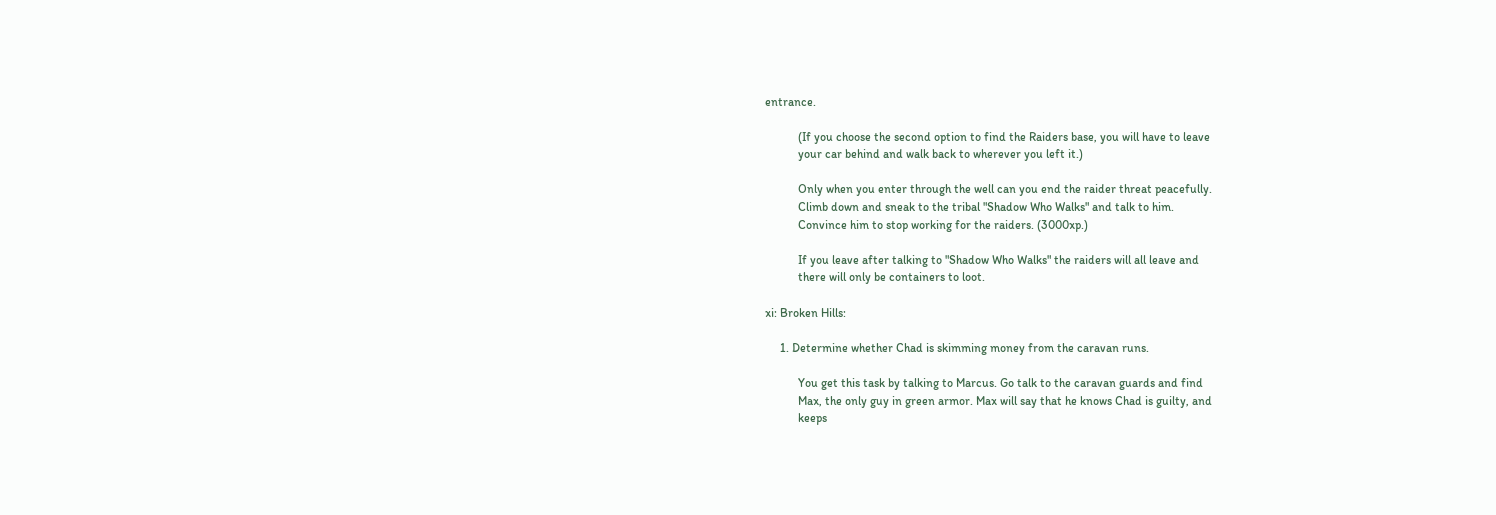entrance.

           (If you choose the second option to find the Raiders base, you will have to leave
           your car behind and walk back to wherever you left it.)

           Only when you enter through the well can you end the raider threat peacefully.
           Climb down and sneak to the tribal "Shadow Who Walks" and talk to him.
           Convince him to stop working for the raiders. (3000xp.)

           If you leave after talking to "Shadow Who Walks" the raiders will all leave and
           there will only be containers to loot.

xi: Broken Hills:

     1. Determine whether Chad is skimming money from the caravan runs.

           You get this task by talking to Marcus. Go talk to the caravan guards and find
           Max, the only guy in green armor. Max will say that he knows Chad is guilty, and
           keeps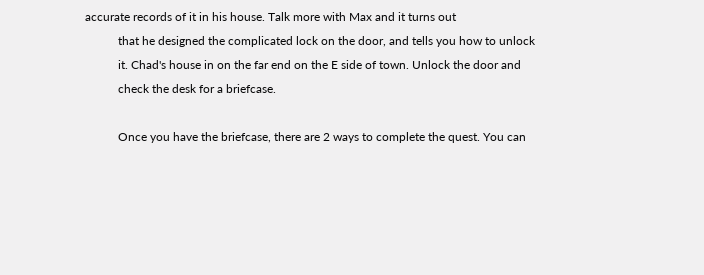accurate records of it in his house. Talk more with Max and it turns out
           that he designed the complicated lock on the door, and tells you how to unlock
           it. Chad's house in on the far end on the E side of town. Unlock the door and
           check the desk for a briefcase.

           Once you have the briefcase, there are 2 ways to complete the quest. You can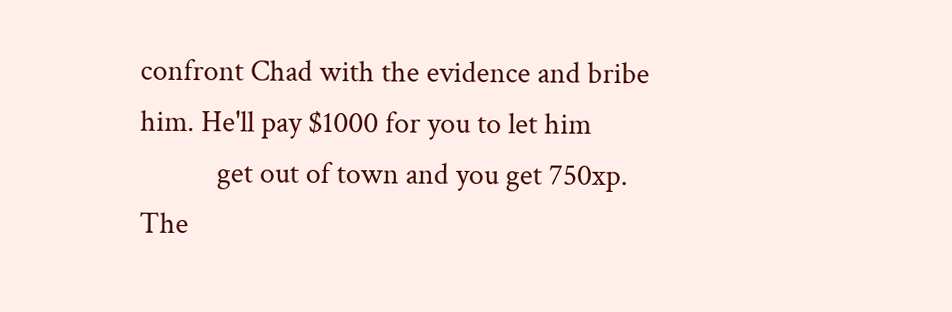confront Chad with the evidence and bribe him. He'll pay $1000 for you to let him
           get out of town and you get 750xp. The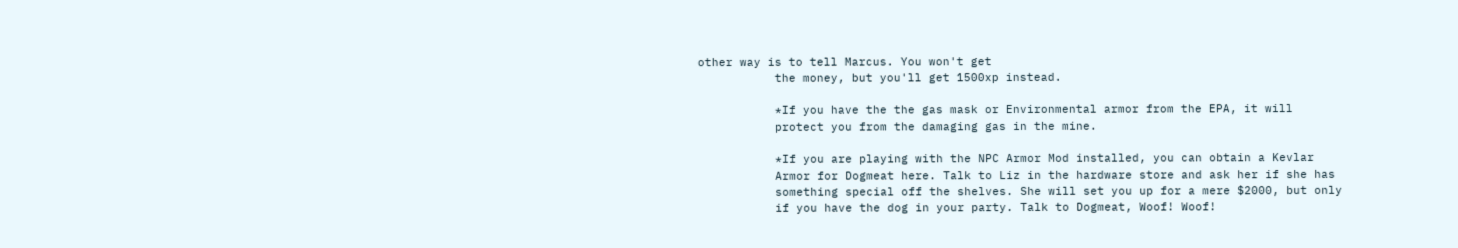other way is to tell Marcus. You won't get
           the money, but you'll get 1500xp instead.

           *If you have the the gas mask or Environmental armor from the EPA, it will
           protect you from the damaging gas in the mine.

           *If you are playing with the NPC Armor Mod installed, you can obtain a Kevlar
           Armor for Dogmeat here. Talk to Liz in the hardware store and ask her if she has
           something special off the shelves. She will set you up for a mere $2000, but only
           if you have the dog in your party. Talk to Dogmeat, Woof! Woof!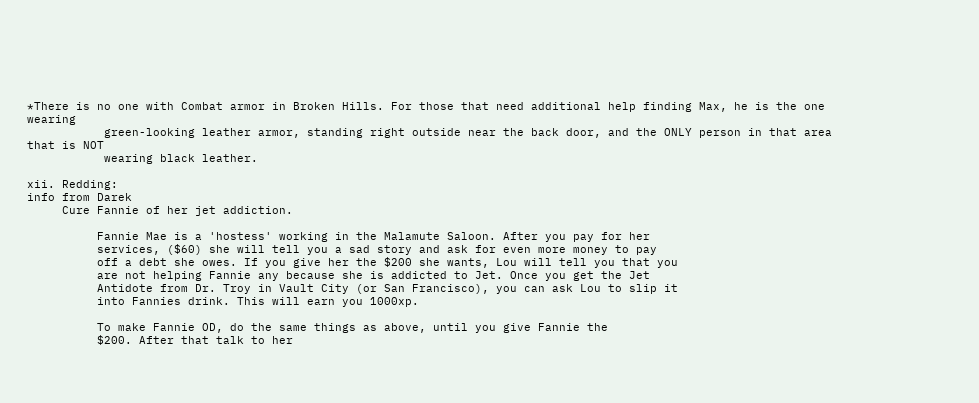*There is no one with Combat armor in Broken Hills. For those that need additional help finding Max, he is the one wearing
           green-looking leather armor, standing right outside near the back door, and the ONLY person in that area that is NOT
           wearing black leather.

xii. Redding:
info from Darek
     Cure Fannie of her jet addiction.

          Fannie Mae is a 'hostess' working in the Malamute Saloon. After you pay for her
          services, ($60) she will tell you a sad story and ask for even more money to pay
          off a debt she owes. If you give her the $200 she wants, Lou will tell you that you
          are not helping Fannie any because she is addicted to Jet. Once you get the Jet
          Antidote from Dr. Troy in Vault City (or San Francisco), you can ask Lou to slip it
          into Fannies drink. This will earn you 1000xp.

          To make Fannie OD, do the same things as above, until you give Fannie the
          $200. After that talk to her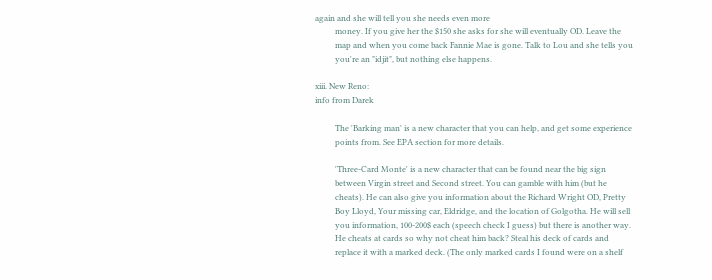again and she will tell you she needs even more
          money. If you give her the $150 she asks for she will eventually OD. Leave the
          map and when you come back Fannie Mae is gone. Talk to Lou and she tells you
          you're an "idjit", but nothing else happens.

xiii. New Reno:
info from Darek

          The 'Barking man' is a new character that you can help, and get some experience
          points from. See EPA section for more details.

          'Three-Card Monte' is a new character that can be found near the big sign
          between Virgin street and Second street. You can gamble with him (but he
          cheats). He can also give you information about the Richard Wright OD, Pretty
          Boy Lloyd, Your missing car, Eldridge, and the location of Golgotha. He will sell
          you information, 100-200$ each (speech check I guess) but there is another way.
          He cheats at cards so why not cheat him back? Steal his deck of cards and
          replace it with a marked deck. (The only marked cards I found were on a shelf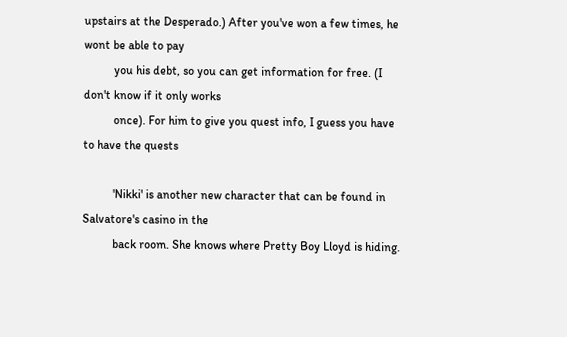upstairs at the Desperado.) After you've won a few times, he wont be able to pay
          you his debt, so you can get information for free. (I don't know if it only works
          once). For him to give you quest info, I guess you have to have the quests

          'Nikki' is another new character that can be found in Salvatore's casino in the
          back room. She knows where Pretty Boy Lloyd is hiding.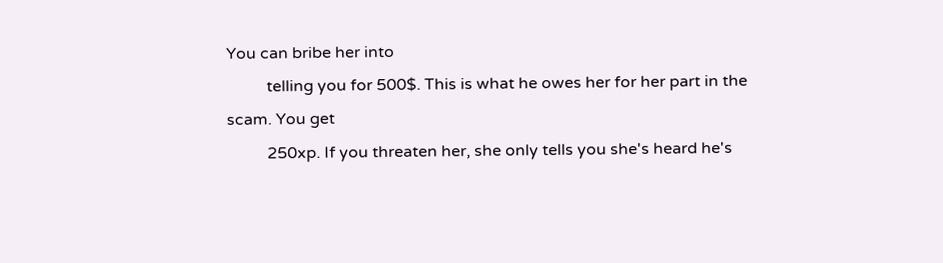You can bribe her into
          telling you for 500$. This is what he owes her for her part in the scam. You get
          250xp. If you threaten her, she only tells you she's heard he's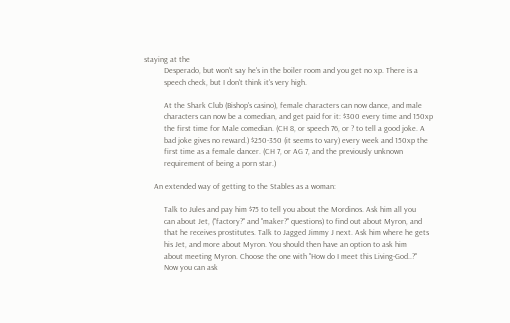staying at the
          Desperado, but won't say he's in the boiler room and you get no xp. There is a
          speech check, but I don't think it's very high.

          At the Shark Club (Bishop's casino), female characters can now dance, and male
          characters can now be a comedian, and get paid for it: $300 every time and 150xp
          the first time for Male comedian. (CH 8, or speech 76, or ? to tell a good joke. A
          bad joke gives no reward.) $250-350 (it seems to vary) every week and 150xp the
          first time as a female dancer. (CH 7, or AG 7, and the previously unknown
          requirement of being a porn star.)

     An extended way of getting to the Stables as a woman:

          Talk to Jules and pay him $75 to tell you about the Mordinos. Ask him all you
          can about Jet, ("factory?" and "maker?" questions) to find out about Myron, and
          that he receives prostitutes. Talk to Jagged Jimmy J next. Ask him where he gets
          his Jet, and more about Myron. You should then have an option to ask him
          about meeting Myron. Choose the one with "How do I meet this Living-God..?"
          Now you can ask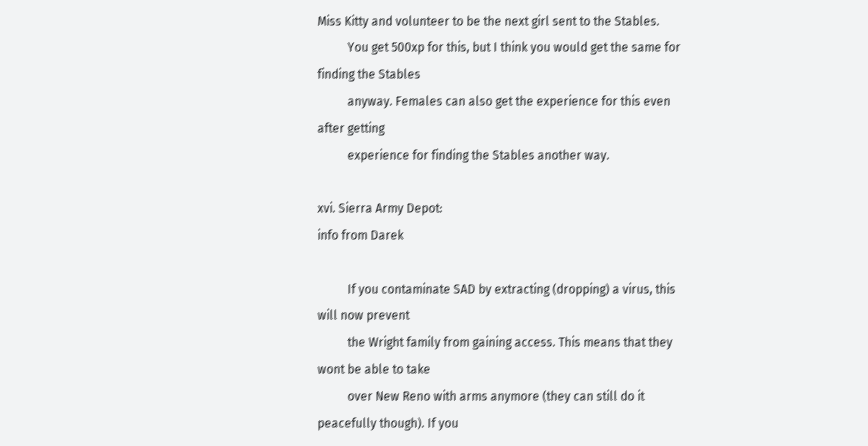Miss Kitty and volunteer to be the next girl sent to the Stables.
          You get 500xp for this, but I think you would get the same for finding the Stables
          anyway. Females can also get the experience for this even after getting
          experience for finding the Stables another way.

xvi. Sierra Army Depot:
info from Darek

          If you contaminate SAD by extracting (dropping) a virus, this will now prevent
          the Wright family from gaining access. This means that they wont be able to take
          over New Reno with arms anymore (they can still do it peacefully though). If you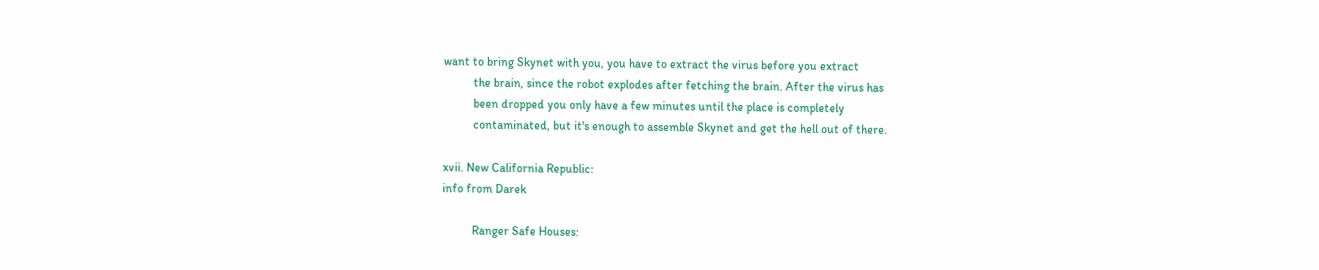want to bring Skynet with you, you have to extract the virus before you extract
          the brain, since the robot explodes after fetching the brain. After the virus has
          been dropped you only have a few minutes until the place is completely
          contaminated, but it's enough to assemble Skynet and get the hell out of there.

xvii. New California Republic:
info from Darek

          Ranger Safe Houses: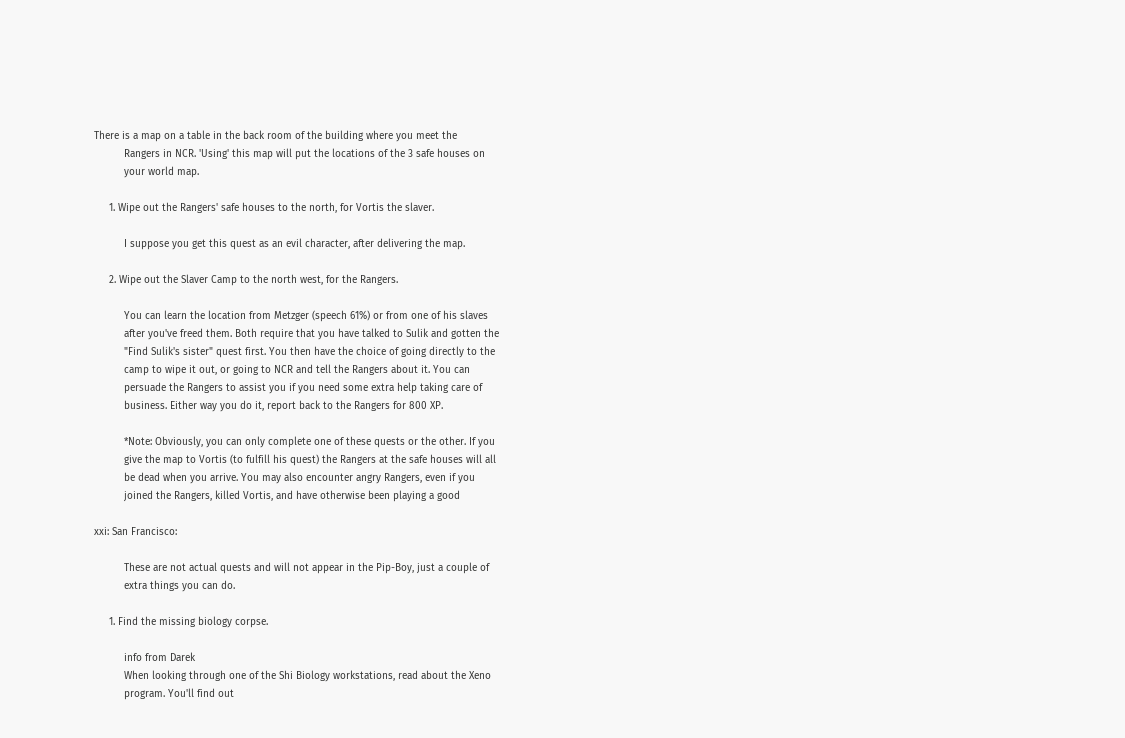There is a map on a table in the back room of the building where you meet the
          Rangers in NCR. 'Using' this map will put the locations of the 3 safe houses on
          your world map.

     1. Wipe out the Rangers' safe houses to the north, for Vortis the slaver.

          I suppose you get this quest as an evil character, after delivering the map.

     2. Wipe out the Slaver Camp to the north west, for the Rangers.

          You can learn the location from Metzger (speech 61%) or from one of his slaves
          after you've freed them. Both require that you have talked to Sulik and gotten the
          "Find Sulik's sister" quest first. You then have the choice of going directly to the
          camp to wipe it out, or going to NCR and tell the Rangers about it. You can
          persuade the Rangers to assist you if you need some extra help taking care of
          business. Either way you do it, report back to the Rangers for 800 XP.

          *Note: Obviously, you can only complete one of these quests or the other. If you
          give the map to Vortis (to fulfill his quest) the Rangers at the safe houses will all
          be dead when you arrive. You may also encounter angry Rangers, even if you
          joined the Rangers, killed Vortis, and have otherwise been playing a good

xxi: San Francisco:

          These are not actual quests and will not appear in the Pip-Boy, just a couple of
          extra things you can do.

     1. Find the missing biology corpse.

          info from Darek
          When looking through one of the Shi Biology workstations, read about the Xeno
          program. You'll find out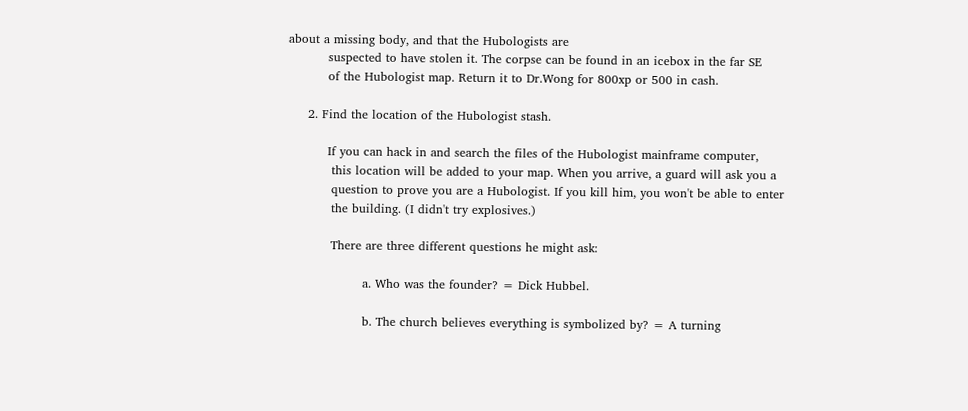about a missing body, and that the Hubologists are
          suspected to have stolen it. The corpse can be found in an icebox in the far SE
          of the Hubologist map. Return it to Dr.Wong for 800xp or 500 in cash.

     2. Find the location of the Hubologist stash.

          If you can hack in and search the files of the Hubologist mainframe computer,
           this location will be added to your map. When you arrive, a guard will ask you a
           question to prove you are a Hubologist. If you kill him, you won't be able to enter
           the building. (I didn't try explosives.)

           There are three different questions he might ask:

                   a. Who was the founder? = Dick Hubbel.

                   b. The church believes everything is symbolized by? = A turning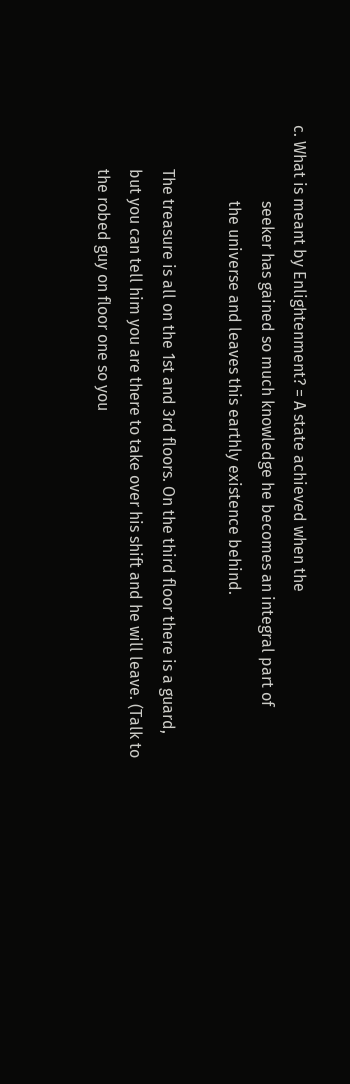c. What is meant by Enlightenment? = A state achieved when the
                   seeker has gained so much knowledge he becomes an integral part of
                   the universe and leaves this earthly existence behind.

           The treasure is all on the 1st and 3rd floors. On the third floor there is a guard,
           but you can tell him you are there to take over his shift and he will leave. (Talk to
           the robed guy on floor one so you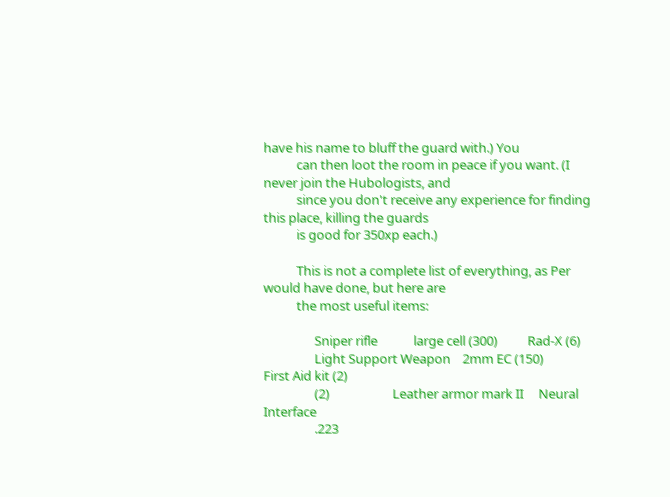have his name to bluff the guard with.) You
           can then loot the room in peace if you want. (I never join the Hubologists, and
           since you don't receive any experience for finding this place, killing the guards
           is good for 350xp each.)

           This is not a complete list of everything, as Per would have done, but here are
           the most useful items:

                 Sniper rifle            large cell (300)          Rad-X (6)
                 Light Support Weapon    2mm EC (150)              First Aid kit (2)
                 (2)                     Leather armor mark II     Neural Interface
                 .223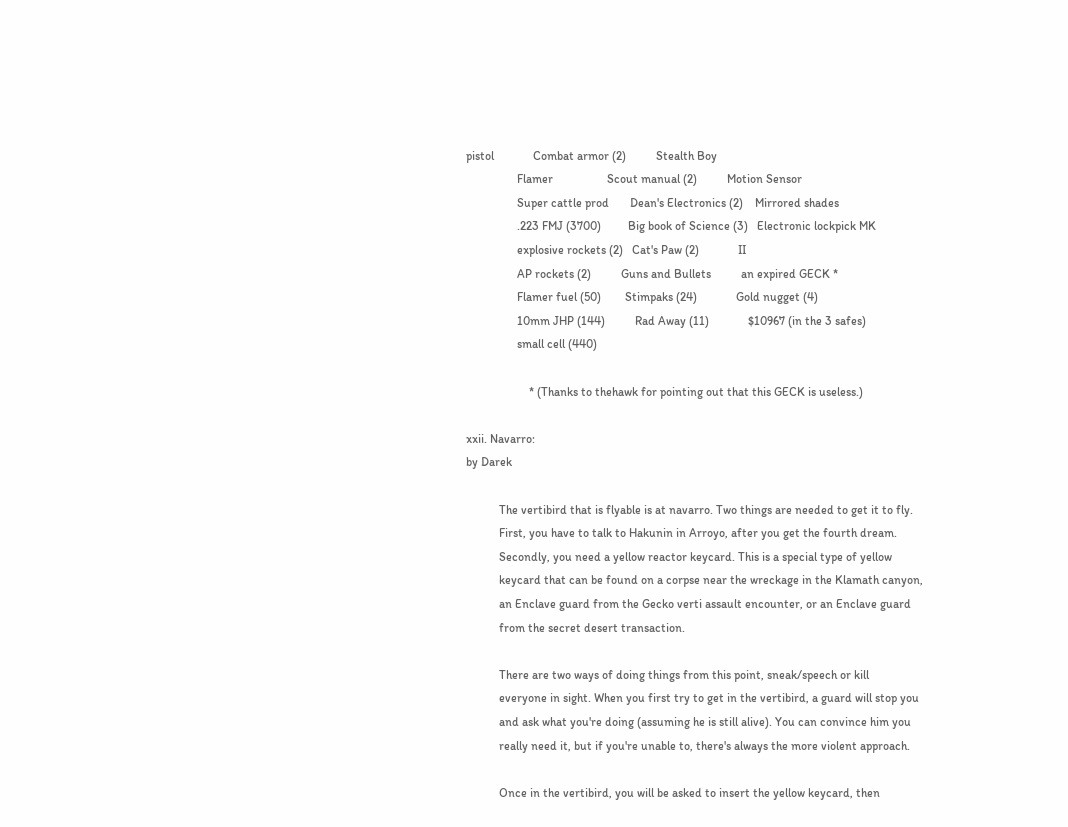pistol             Combat armor (2)          Stealth Boy
                 Flamer                  Scout manual (2)          Motion Sensor
                 Super cattle prod       Dean's Electronics (2)    Mirrored shades
                 .223 FMJ (3700)         Big book of Science (3)   Electronic lockpick MK
                 explosive rockets (2)   Cat's Paw (2)             II
                 AP rockets (2)          Guns and Bullets          an expired GECK *
                 Flamer fuel (50)        Stimpaks (24)             Gold nugget (4)
                 10mm JHP (144)          Rad Away (11)             $10967 (in the 3 safes)
                 small cell (440)

                     * (Thanks to thehawk for pointing out that this GECK is useless.)

xxii. Navarro:
by Darek

           The vertibird that is flyable is at navarro. Two things are needed to get it to fly.
           First, you have to talk to Hakunin in Arroyo, after you get the fourth dream.
           Secondly, you need a yellow reactor keycard. This is a special type of yellow
           keycard that can be found on a corpse near the wreckage in the Klamath canyon,
           an Enclave guard from the Gecko verti assault encounter, or an Enclave guard
           from the secret desert transaction.

           There are two ways of doing things from this point, sneak/speech or kill
           everyone in sight. When you first try to get in the vertibird, a guard will stop you
           and ask what you're doing (assuming he is still alive). You can convince him you
           really need it, but if you're unable to, there's always the more violent approach.

           Once in the vertibird, you will be asked to insert the yellow keycard, then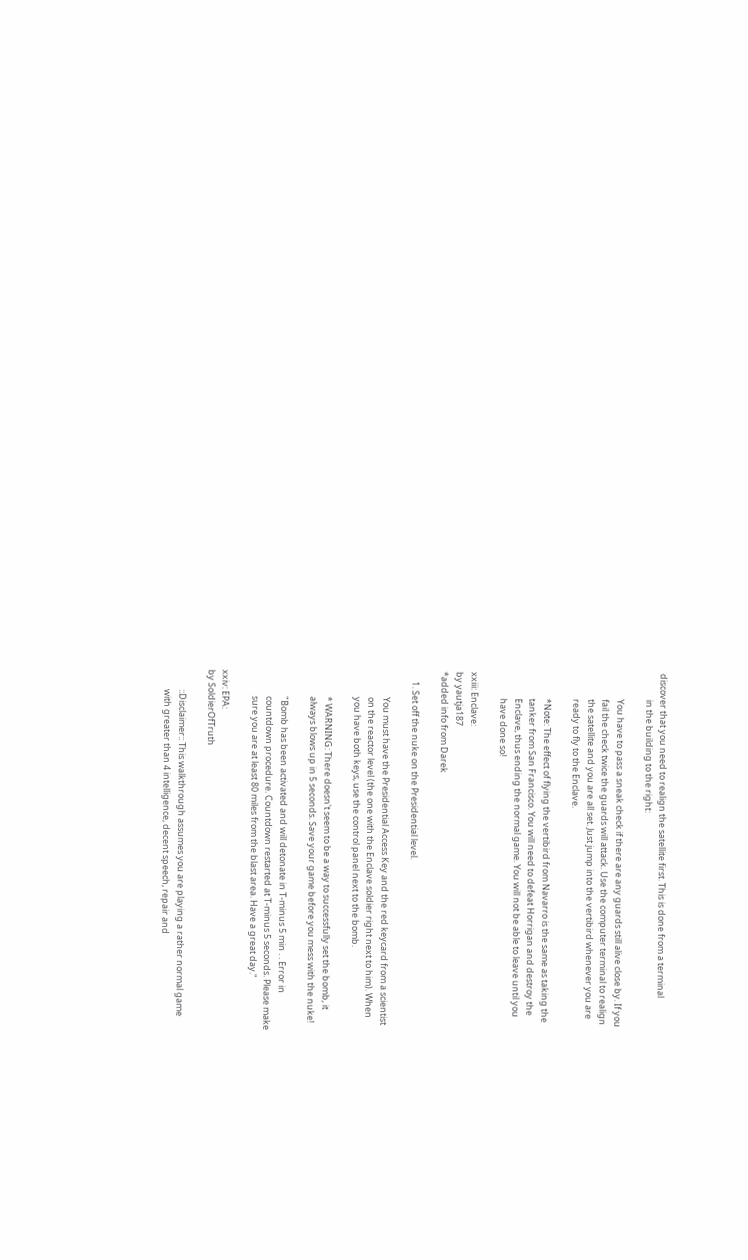discover that you need to realign the satellite first. This is done from a terminal
             in the building to the right:

             You have to pass a sneak check if there are any guards still alive close by. If you
             fail the check twice the guards will attack. Use the computer terminal to realign
             the satellite and you are all set. Just jump into the vertibird whenever you are
             ready to fly to the Enclave.

             *Note: The effect of flying the vertibird from Navarro is the same as taking the
             tanker from San Francisco. You will need to defeat Horrigan and destroy the
             Enclave, thus ending the normal game. You will not be able to leave until you
             have done so!

xxiii: Enclave:
by yautja187
*added info from Darek

     1. Set off the nuke on the Presidential level.

             You must have the Presidential Access Key and the red keycard from a scientist
             on the reactor level (the one with the Enclave soldier right next to him). When
             you have both keys, use the control panel next to the bomb.

             * WARNING: There doesn't seem to be a way to successfully set the bomb, it
             always blows up in 5 seconds. Save your game before you mess with the nuke!

             "Bomb has been activated and will detonate in T-minus 5 min . . Error in
             countdown procedure. Countdown restarted at T-minus 5 seconds. Please make
             sure you are at least 80 miles from the blast area. Have a great day."

xxiv: EPA:
by SoldierOfTruth

          ::Disclaimer:: This walkthrough assumes you are playing a rather normal game
          with greater than 4 intelligence, decent speech, repair and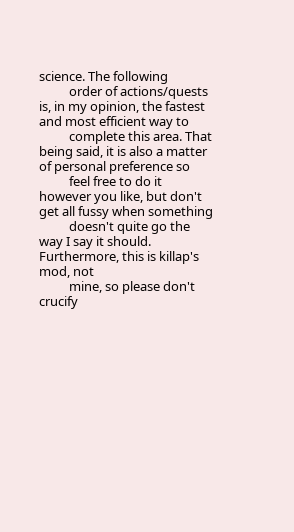science. The following
          order of actions/quests is, in my opinion, the fastest and most efficient way to
          complete this area. That being said, it is also a matter of personal preference so
          feel free to do it however you like, but don't get all fussy when something
          doesn't quite go the way I say it should. Furthermore, this is killap's mod, not
          mine, so please don't crucify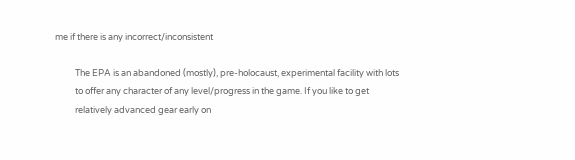me if there is any incorrect/inconsistent

          The EPA is an abandoned (mostly), pre-holocaust, experimental facility with lots
          to offer any character of any level/progress in the game. If you like to get
          relatively advanced gear early on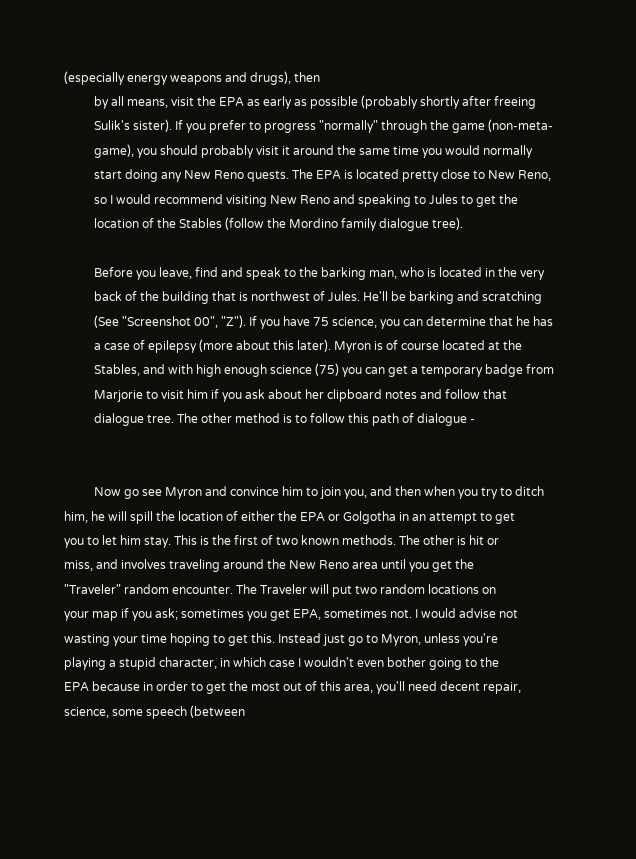(especially energy weapons and drugs), then
          by all means, visit the EPA as early as possible (probably shortly after freeing
          Sulik's sister). If you prefer to progress "normally" through the game (non-meta-
          game), you should probably visit it around the same time you would normally
          start doing any New Reno quests. The EPA is located pretty close to New Reno,
          so I would recommend visiting New Reno and speaking to Jules to get the
          location of the Stables (follow the Mordino family dialogue tree).

          Before you leave, find and speak to the barking man, who is located in the very
          back of the building that is northwest of Jules. He'll be barking and scratching
          (See "Screenshot 00", "Z"). If you have 75 science, you can determine that he has
          a case of epilepsy (more about this later). Myron is of course located at the
          Stables, and with high enough science (75) you can get a temporary badge from
          Marjorie to visit him if you ask about her clipboard notes and follow that
          dialogue tree. The other method is to follow this path of dialogue -


          Now go see Myron and convince him to join you, and then when you try to ditch
him, he will spill the location of either the EPA or Golgotha in an attempt to get
you to let him stay. This is the first of two known methods. The other is hit or
miss, and involves traveling around the New Reno area until you get the
"Traveler" random encounter. The Traveler will put two random locations on
your map if you ask; sometimes you get EPA, sometimes not. I would advise not
wasting your time hoping to get this. Instead just go to Myron, unless you're
playing a stupid character, in which case I wouldn't even bother going to the
EPA because in order to get the most out of this area, you'll need decent repair,
science, some speech (between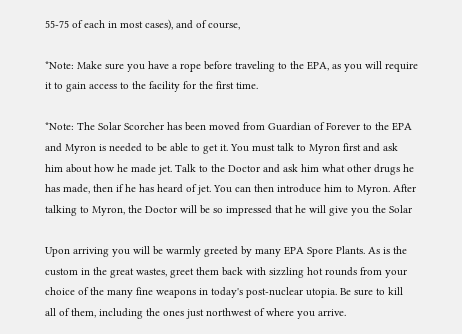55-75 of each in most cases), and of course,

*Note: Make sure you have a rope before traveling to the EPA, as you will require
it to gain access to the facility for the first time.

*Note: The Solar Scorcher has been moved from Guardian of Forever to the EPA
and Myron is needed to be able to get it. You must talk to Myron first and ask
him about how he made jet. Talk to the Doctor and ask him what other drugs he
has made, then if he has heard of jet. You can then introduce him to Myron. After
talking to Myron, the Doctor will be so impressed that he will give you the Solar

Upon arriving you will be warmly greeted by many EPA Spore Plants. As is the
custom in the great wastes, greet them back with sizzling hot rounds from your
choice of the many fine weapons in today's post-nuclear utopia. Be sure to kill
all of them, including the ones just northwest of where you arrive.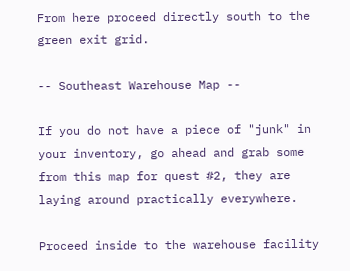From here proceed directly south to the green exit grid.

-- Southeast Warehouse Map --

If you do not have a piece of "junk" in your inventory, go ahead and grab some
from this map for quest #2, they are laying around practically everywhere.

Proceed inside to the warehouse facility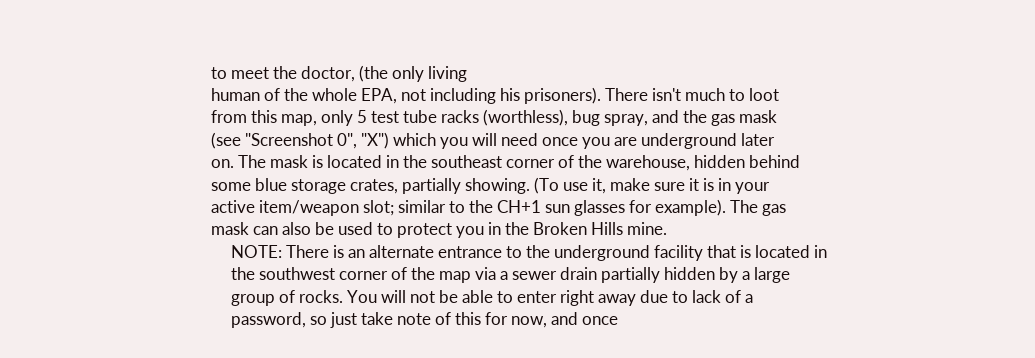to meet the doctor, (the only living
human of the whole EPA, not including his prisoners). There isn't much to loot
from this map, only 5 test tube racks (worthless), bug spray, and the gas mask
(see "Screenshot 0", "X") which you will need once you are underground later
on. The mask is located in the southeast corner of the warehouse, hidden behind
some blue storage crates, partially showing. (To use it, make sure it is in your
active item/weapon slot; similar to the CH+1 sun glasses for example). The gas
mask can also be used to protect you in the Broken Hills mine.
     NOTE: There is an alternate entrance to the underground facility that is located in
     the southwest corner of the map via a sewer drain partially hidden by a large
     group of rocks. You will not be able to enter right away due to lack of a
     password, so just take note of this for now, and once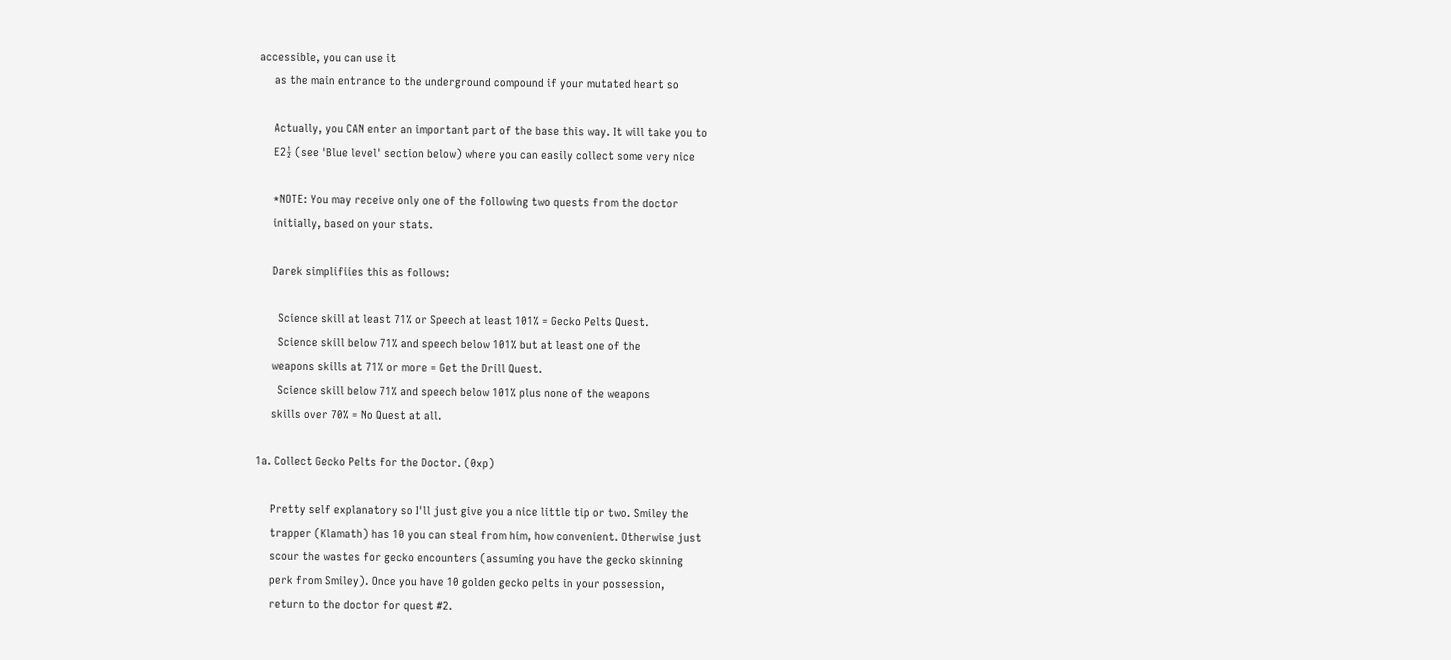accessible, you can use it
     as the main entrance to the underground compound if your mutated heart so

     Actually, you CAN enter an important part of the base this way. It will take you to
     E2½ (see 'Blue level' section below) where you can easily collect some very nice

     *NOTE: You may receive only one of the following two quests from the doctor
     initially, based on your stats.

     Darek simplifiies this as follows:

       Science skill at least 71% or Speech at least 101% = Gecko Pelts Quest.
       Science skill below 71% and speech below 101% but at least one of the
     weapons skills at 71% or more = Get the Drill Quest.
       Science skill below 71% and speech below 101% plus none of the weapons
     skills over 70% = No Quest at all.

1a. Collect Gecko Pelts for the Doctor. (0xp)

     Pretty self explanatory so I'll just give you a nice little tip or two. Smiley the
     trapper (Klamath) has 10 you can steal from him, how convenient. Otherwise just
     scour the wastes for gecko encounters (assuming you have the gecko skinning
     perk from Smiley). Once you have 10 golden gecko pelts in your possession,
     return to the doctor for quest #2.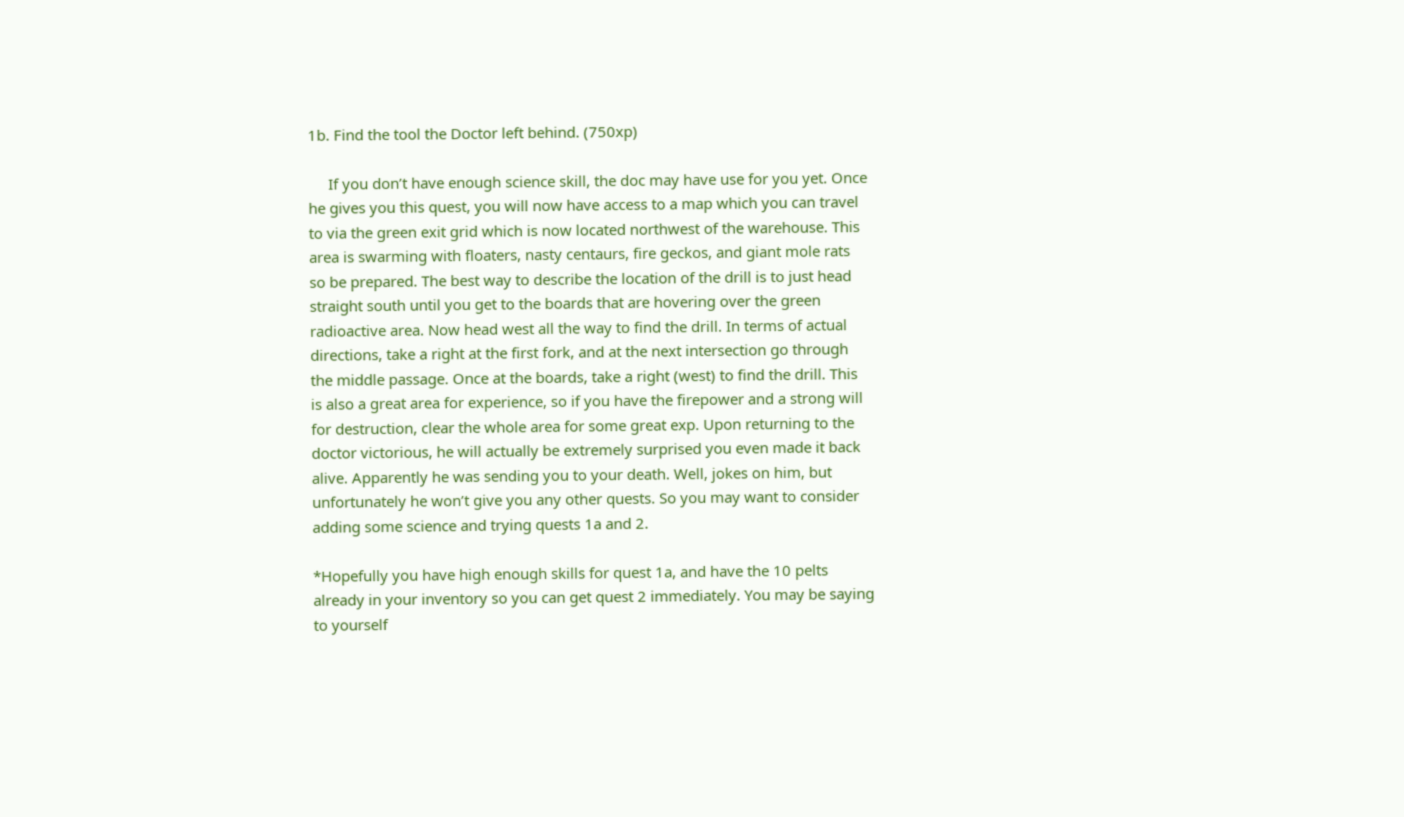1b. Find the tool the Doctor left behind. (750xp)

     If you don’t have enough science skill, the doc may have use for you yet. Once
he gives you this quest, you will now have access to a map which you can travel
to via the green exit grid which is now located northwest of the warehouse. This
area is swarming with floaters, nasty centaurs, fire geckos, and giant mole rats
so be prepared. The best way to describe the location of the drill is to just head
straight south until you get to the boards that are hovering over the green
radioactive area. Now head west all the way to find the drill. In terms of actual
directions, take a right at the first fork, and at the next intersection go through
the middle passage. Once at the boards, take a right (west) to find the drill. This
is also a great area for experience, so if you have the firepower and a strong will
for destruction, clear the whole area for some great exp. Upon returning to the
doctor victorious, he will actually be extremely surprised you even made it back
alive. Apparently he was sending you to your death. Well, jokes on him, but
unfortunately he won’t give you any other quests. So you may want to consider
adding some science and trying quests 1a and 2.

*Hopefully you have high enough skills for quest 1a, and have the 10 pelts
already in your inventory so you can get quest 2 immediately. You may be saying
to yourself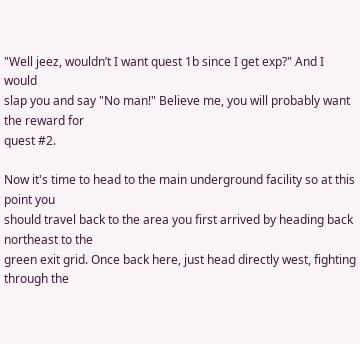"Well jeez, wouldn’t I want quest 1b since I get exp?" And I would
slap you and say "No man!" Believe me, you will probably want the reward for
quest #2.

Now it's time to head to the main underground facility so at this point you
should travel back to the area you first arrived by heading back northeast to the
green exit grid. Once back here, just head directly west, fighting through the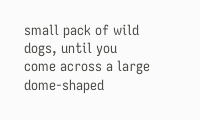small pack of wild dogs, until you come across a large dome-shaped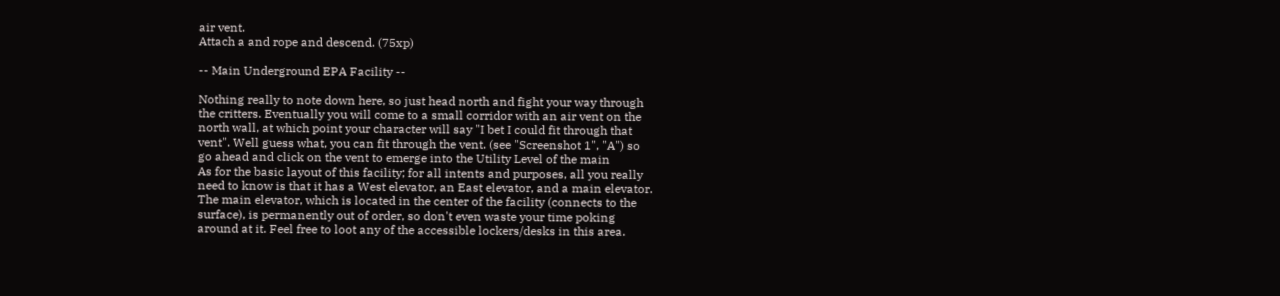air vent.
Attach a and rope and descend. (75xp)

-- Main Underground EPA Facility --

Nothing really to note down here, so just head north and fight your way through
the critters. Eventually you will come to a small corridor with an air vent on the
north wall, at which point your character will say "I bet I could fit through that
vent". Well guess what, you can fit through the vent. (see "Screenshot 1", "A") so
go ahead and click on the vent to emerge into the Utility Level of the main
As for the basic layout of this facility; for all intents and purposes, all you really
need to know is that it has a West elevator, an East elevator, and a main elevator.
The main elevator, which is located in the center of the facility (connects to the
surface), is permanently out of order, so don't even waste your time poking
around at it. Feel free to loot any of the accessible lockers/desks in this area.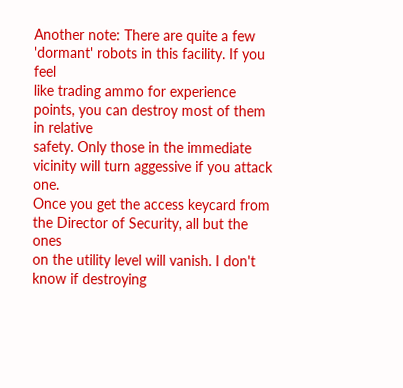Another note: There are quite a few 'dormant' robots in this facility. If you feel
like trading ammo for experience points, you can destroy most of them in relative
safety. Only those in the immediate vicinity will turn aggessive if you attack one.
Once you get the access keycard from the Director of Security, all but the ones
on the utility level will vanish. I don't know if destroying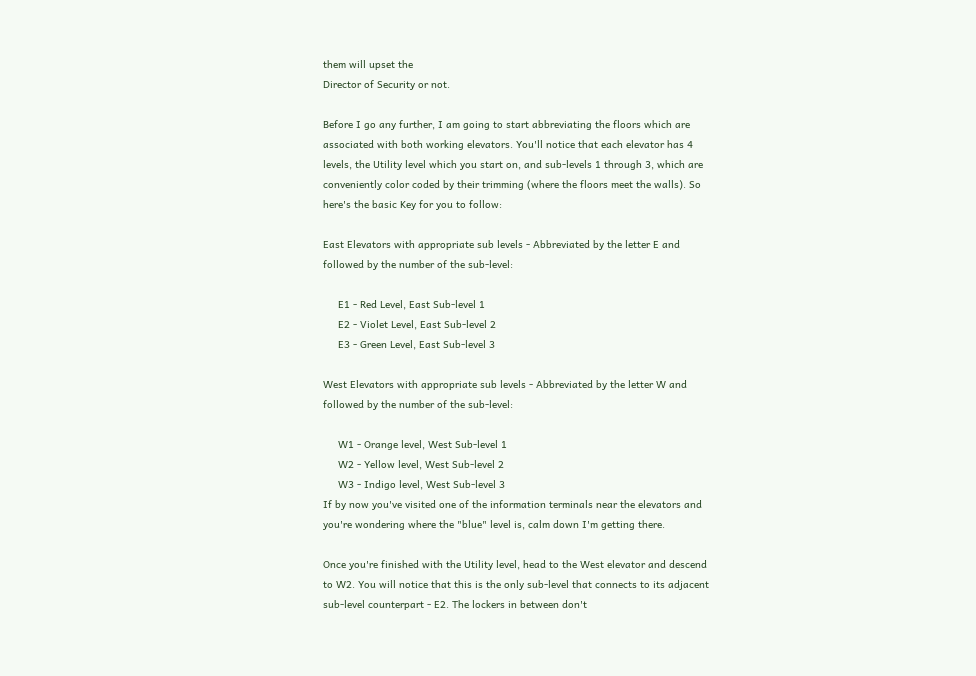them will upset the
Director of Security or not.

Before I go any further, I am going to start abbreviating the floors which are
associated with both working elevators. You'll notice that each elevator has 4
levels, the Utility level which you start on, and sub-levels 1 through 3, which are
conveniently color coded by their trimming (where the floors meet the walls). So
here's the basic Key for you to follow:

East Elevators with appropriate sub levels - Abbreviated by the letter E and
followed by the number of the sub-level:

     E1 - Red Level, East Sub-level 1
     E2 - Violet Level, East Sub-level 2
     E3 - Green Level, East Sub-level 3

West Elevators with appropriate sub levels - Abbreviated by the letter W and
followed by the number of the sub-level:

     W1 - Orange level, West Sub-level 1
     W2 - Yellow level, West Sub-level 2
     W3 - Indigo level, West Sub-level 3
If by now you've visited one of the information terminals near the elevators and
you're wondering where the "blue" level is, calm down I'm getting there.

Once you're finished with the Utility level, head to the West elevator and descend
to W2. You will notice that this is the only sub-level that connects to its adjacent
sub-level counterpart - E2. The lockers in between don't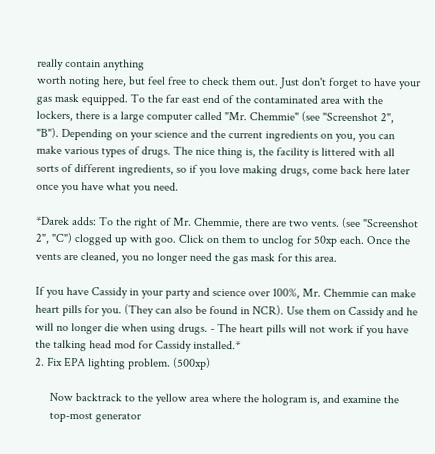really contain anything
worth noting here, but feel free to check them out. Just don't forget to have your
gas mask equipped. To the far east end of the contaminated area with the
lockers, there is a large computer called "Mr. Chemmie" (see "Screenshot 2",
"B"). Depending on your science and the current ingredients on you, you can
make various types of drugs. The nice thing is, the facility is littered with all
sorts of different ingredients, so if you love making drugs, come back here later
once you have what you need.

*Darek adds: To the right of Mr. Chemmie, there are two vents. (see "Screenshot
2", "C") clogged up with goo. Click on them to unclog for 50xp each. Once the
vents are cleaned, you no longer need the gas mask for this area.

If you have Cassidy in your party and science over 100%, Mr. Chemmie can make
heart pills for you. (They can also be found in NCR). Use them on Cassidy and he
will no longer die when using drugs. - The heart pills will not work if you have
the talking head mod for Cassidy installed.*
2. Fix EPA lighting problem. (500xp)

     Now backtrack to the yellow area where the hologram is, and examine the
     top-most generator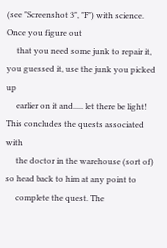(see "Screenshot 3", "F") with science. Once you figure out
     that you need some junk to repair it, you guessed it, use the junk you picked up
     earlier on it and..... let there be light! This concludes the quests associated with
     the doctor in the warehouse (sort of) so head back to him at any point to
     complete the quest. The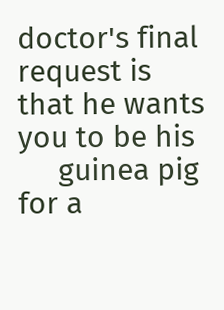doctor's final request is that he wants you to be his
     guinea pig for a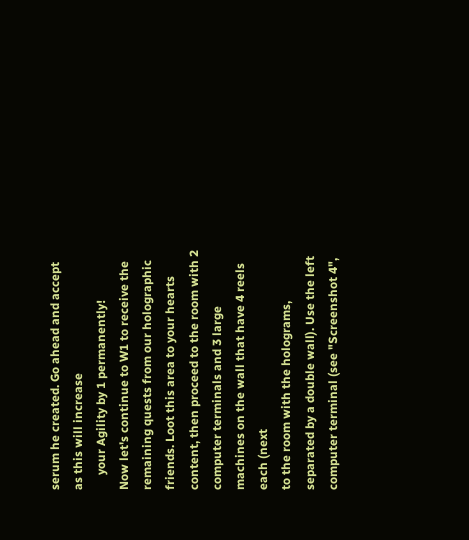serum he created. Go ahead and accept as this will increase
     your Agility by 1 permanently!
Now let's continue to W1 to receive the remaining quests from our holographic
friends. Loot this area to your hearts content, then proceed to the room with 2
computer terminals and 3 large machines on the wall that have 4 reels each (next
to the room with the holograms, separated by a double wall). Use the left
computer terminal (see "Screenshot 4",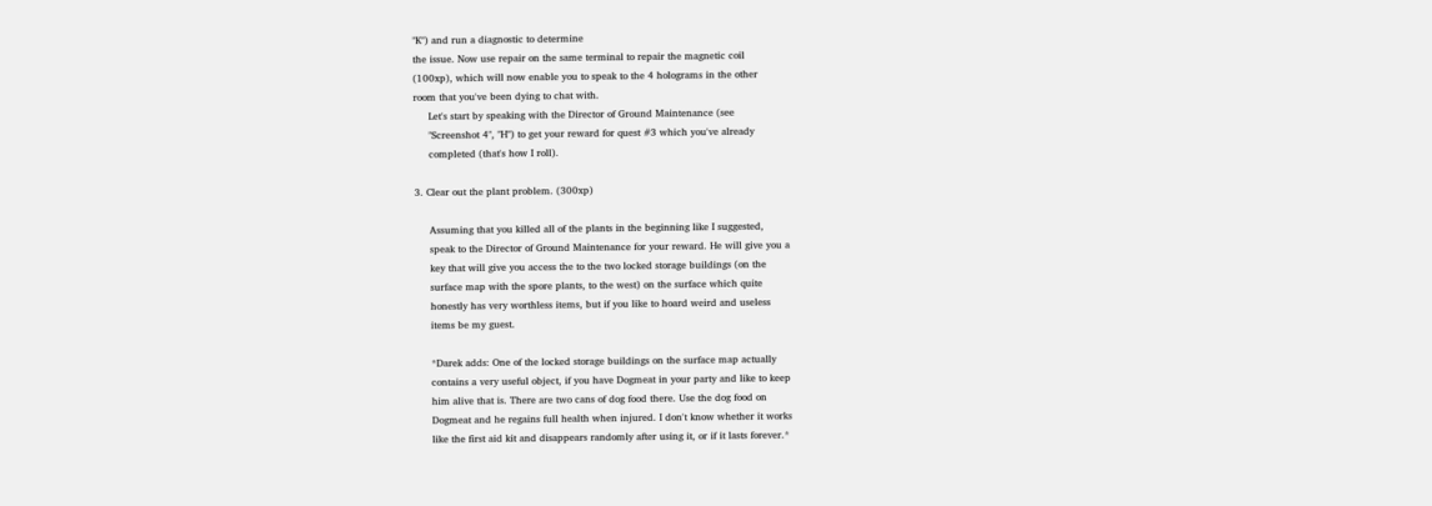"K") and run a diagnostic to determine
the issue. Now use repair on the same terminal to repair the magnetic coil
(100xp), which will now enable you to speak to the 4 holograms in the other
room that you've been dying to chat with.
     Let's start by speaking with the Director of Ground Maintenance (see
     "Screenshot 4", "H") to get your reward for quest #3 which you've already
     completed (that's how I roll).

3. Clear out the plant problem. (300xp)

     Assuming that you killed all of the plants in the beginning like I suggested,
     speak to the Director of Ground Maintenance for your reward. He will give you a
     key that will give you access the to the two locked storage buildings (on the
     surface map with the spore plants, to the west) on the surface which quite
     honestly has very worthless items, but if you like to hoard weird and useless
     items be my guest.

     *Darek adds: One of the locked storage buildings on the surface map actually
     contains a very useful object, if you have Dogmeat in your party and like to keep
     him alive that is. There are two cans of dog food there. Use the dog food on
     Dogmeat and he regains full health when injured. I don't know whether it works
     like the first aid kit and disappears randomly after using it, or if it lasts forever.*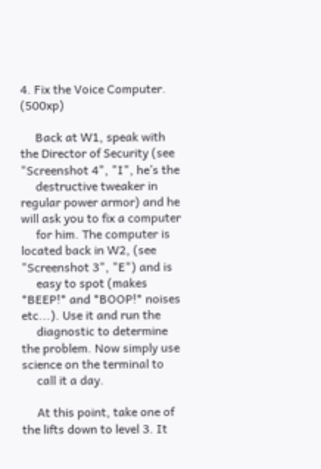4. Fix the Voice Computer. (500xp)

     Back at W1, speak with the Director of Security (see "Screenshot 4", "I", he’s the
     destructive tweaker in regular power armor) and he will ask you to fix a computer
     for him. The computer is located back in W2, (see "Screenshot 3", "E") and is
     easy to spot (makes *BEEP!* and *BOOP!* noises etc...). Use it and run the
     diagnostic to determine the problem. Now simply use science on the terminal to
     call it a day.

     At this point, take one of the lifts down to level 3. It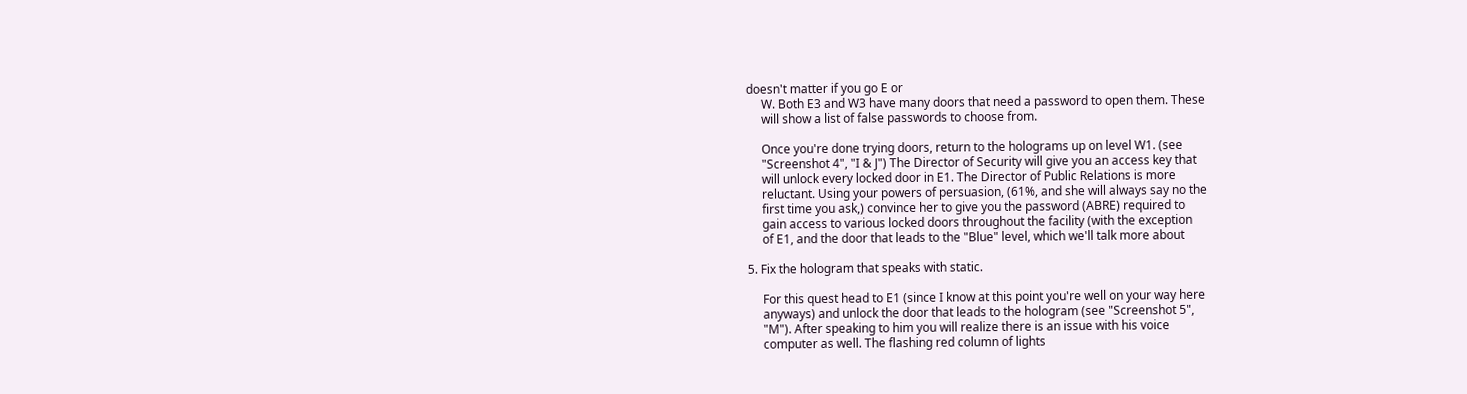doesn't matter if you go E or
     W. Both E3 and W3 have many doors that need a password to open them. These
     will show a list of false passwords to choose from.

     Once you're done trying doors, return to the holograms up on level W1. (see
     "Screenshot 4", "I & J") The Director of Security will give you an access key that
     will unlock every locked door in E1. The Director of Public Relations is more
     reluctant. Using your powers of persuasion, (61%, and she will always say no the
     first time you ask,) convince her to give you the password (ABRE) required to
     gain access to various locked doors throughout the facility (with the exception
     of E1, and the door that leads to the "Blue" level, which we'll talk more about

5. Fix the hologram that speaks with static.

     For this quest head to E1 (since I know at this point you're well on your way here
     anyways) and unlock the door that leads to the hologram (see "Screenshot 5",
     "M"). After speaking to him you will realize there is an issue with his voice
     computer as well. The flashing red column of lights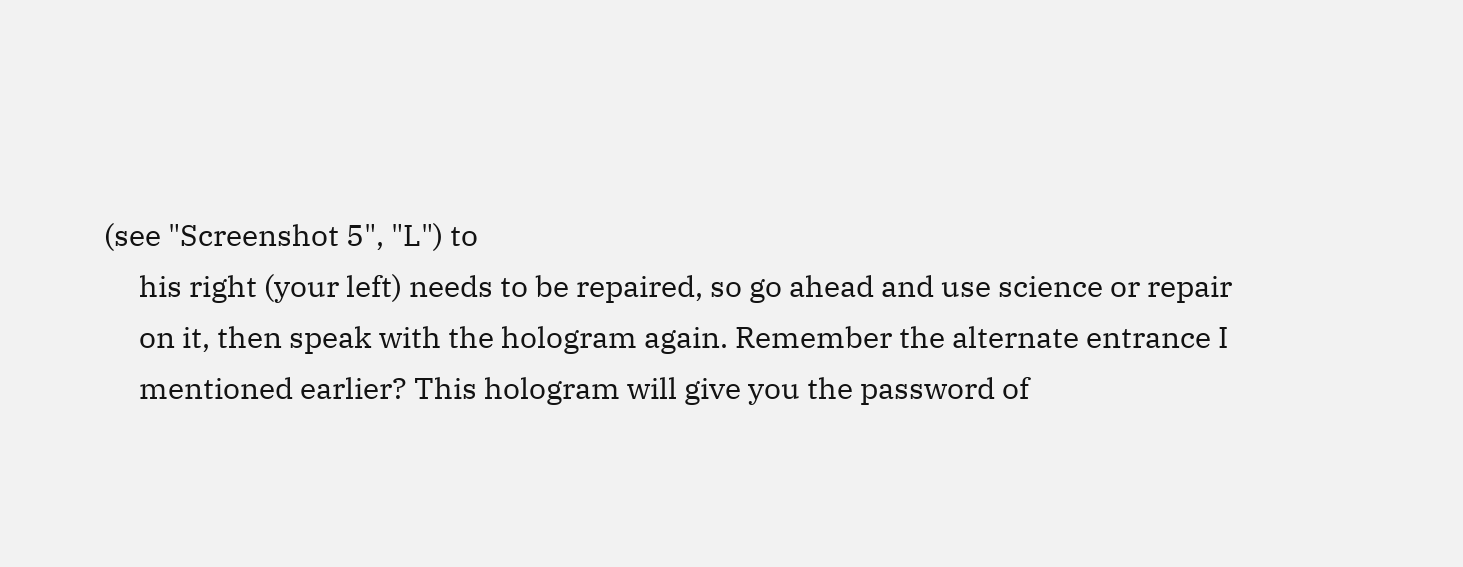(see "Screenshot 5", "L") to
     his right (your left) needs to be repaired, so go ahead and use science or repair
     on it, then speak with the hologram again. Remember the alternate entrance I
     mentioned earlier? This hologram will give you the password of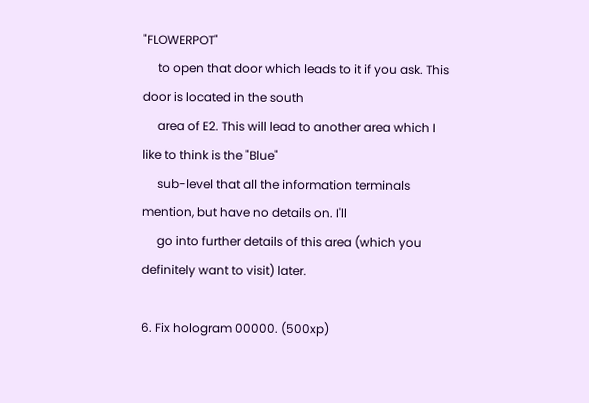"FLOWERPOT"
     to open that door which leads to it if you ask. This door is located in the south
     area of E2. This will lead to another area which I like to think is the "Blue"
     sub-level that all the information terminals mention, but have no details on. I'll
     go into further details of this area (which you definitely want to visit) later.

6. Fix hologram 00000. (500xp)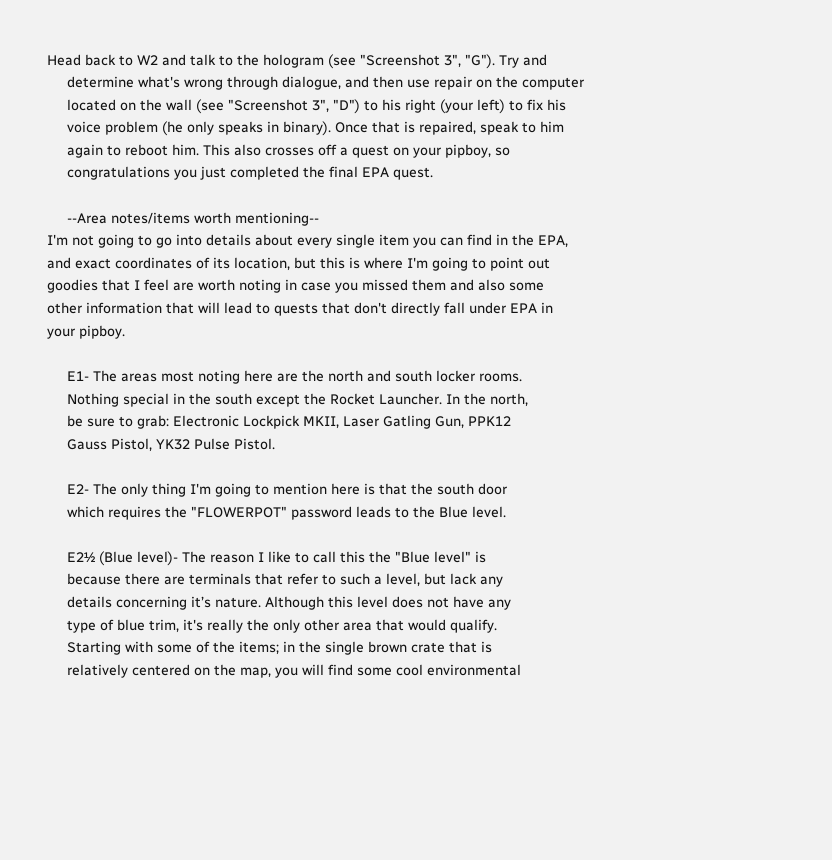Head back to W2 and talk to the hologram (see "Screenshot 3", "G"). Try and
     determine what's wrong through dialogue, and then use repair on the computer
     located on the wall (see "Screenshot 3", "D") to his right (your left) to fix his
     voice problem (he only speaks in binary). Once that is repaired, speak to him
     again to reboot him. This also crosses off a quest on your pipboy, so
     congratulations you just completed the final EPA quest.

     --Area notes/items worth mentioning--
I'm not going to go into details about every single item you can find in the EPA,
and exact coordinates of its location, but this is where I'm going to point out
goodies that I feel are worth noting in case you missed them and also some
other information that will lead to quests that don't directly fall under EPA in
your pipboy.

     E1- The areas most noting here are the north and south locker rooms.
     Nothing special in the south except the Rocket Launcher. In the north,
     be sure to grab: Electronic Lockpick MKII, Laser Gatling Gun, PPK12
     Gauss Pistol, YK32 Pulse Pistol.

     E2- The only thing I'm going to mention here is that the south door
     which requires the "FLOWERPOT" password leads to the Blue level.

     E2½ (Blue level)- The reason I like to call this the "Blue level" is
     because there are terminals that refer to such a level, but lack any
     details concerning it’s nature. Although this level does not have any
     type of blue trim, it's really the only other area that would qualify.
     Starting with some of the items; in the single brown crate that is
     relatively centered on the map, you will find some cool environmental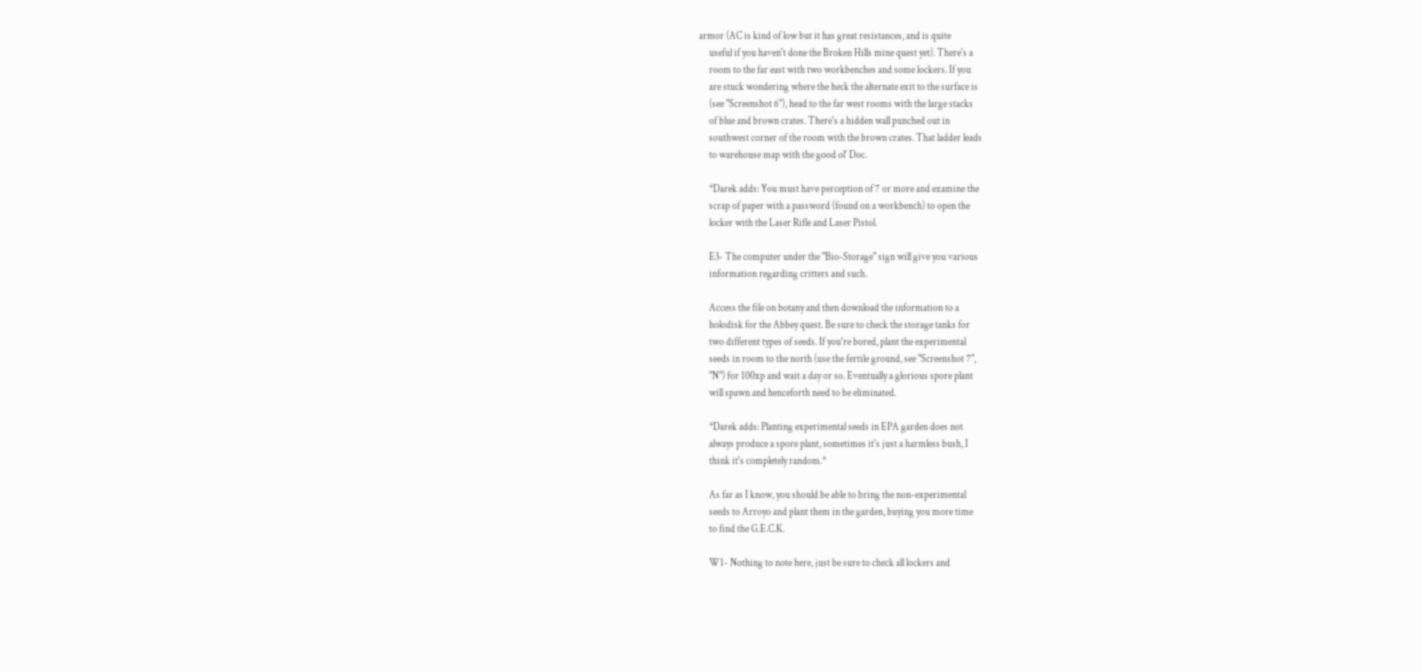armor (AC is kind of low but it has great resistances, and is quite
     useful if you haven't done the Broken Hills mine quest yet). There's a
     room to the far east with two workbenches and some lockers. If you
     are stuck wondering where the heck the alternate exit to the surface is
     (see "Screenshot 6"), head to the far west rooms with the large stacks
     of blue and brown crates. There's a hidden wall punched out in
     southwest corner of the room with the brown crates. That ladder leads
     to warehouse map with the good ol' Doc.

     *Darek adds: You must have perception of 7 or more and examine the
     scrap of paper with a password (found on a workbench) to open the
     locker with the Laser Rifle and Laser Pistol.

     E3- The computer under the "Bio-Storage" sign will give you various
     information regarding critters and such.

     Access the file on botany and then download the information to a
     holodisk for the Abbey quest. Be sure to check the storage tanks for
     two different types of seeds. If you're bored, plant the experimental
     seeds in room to the north (use the fertile ground, see "Screenshot 7",
     "N") for 100xp and wait a day or so. Eventually a glorious spore plant
     will spawn and henceforth need to be eliminated.

     *Darek adds: Planting experimental seeds in EPA garden does not
     always produce a spore plant, sometimes it's just a harmless bush, I
     think it's completely random.*

     As far as I know, you should be able to bring the non-experimental
     seeds to Arroyo and plant them in the garden, buying you more time
     to find the G.E.C.K.

     W1- Nothing to note here, just be sure to check all lockers and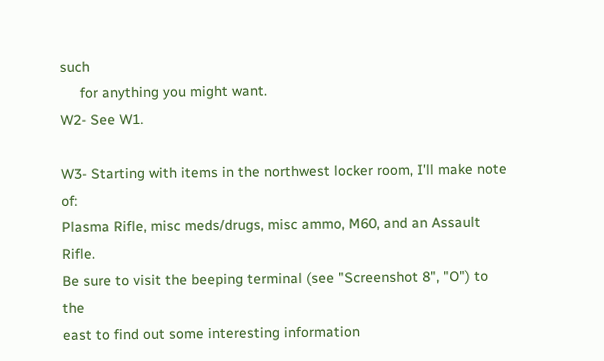such
     for anything you might want.
W2- See W1.

W3- Starting with items in the northwest locker room, I'll make note of:
Plasma Rifle, misc meds/drugs, misc ammo, M60, and an Assault Rifle.
Be sure to visit the beeping terminal (see "Screenshot 8", "O") to the
east to find out some interesting information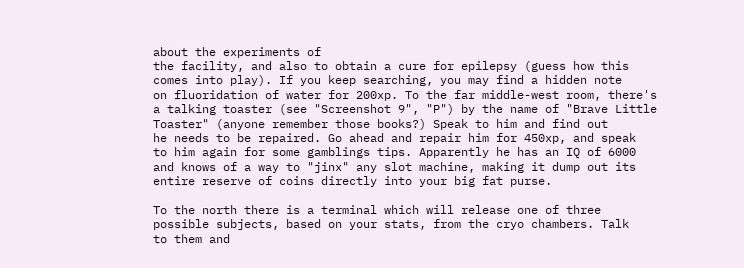about the experiments of
the facility, and also to obtain a cure for epilepsy (guess how this
comes into play). If you keep searching, you may find a hidden note
on fluoridation of water for 200xp. To the far middle-west room, there's
a talking toaster (see "Screenshot 9", "P") by the name of "Brave Little
Toaster" (anyone remember those books?) Speak to him and find out
he needs to be repaired. Go ahead and repair him for 450xp, and speak
to him again for some gamblings tips. Apparently he has an IQ of 6000
and knows of a way to "jinx" any slot machine, making it dump out its
entire reserve of coins directly into your big fat purse.

To the north there is a terminal which will release one of three
possible subjects, based on your stats, from the cryo chambers. Talk
to them and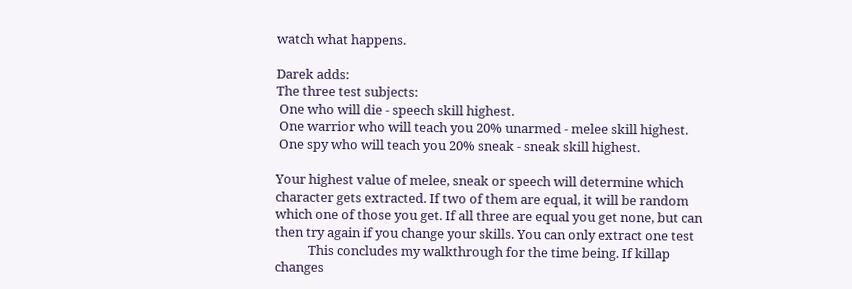watch what happens.

Darek adds:
The three test subjects:
 One who will die - speech skill highest.
 One warrior who will teach you 20% unarmed - melee skill highest.
 One spy who will teach you 20% sneak - sneak skill highest.

Your highest value of melee, sneak or speech will determine which
character gets extracted. If two of them are equal, it will be random
which one of those you get. If all three are equal you get none, but can
then try again if you change your skills. You can only extract one test
           This concludes my walkthrough for the time being. If killap changes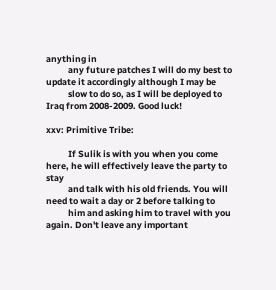anything in
           any future patches I will do my best to update it accordingly although I may be
           slow to do so, as I will be deployed to Iraq from 2008-2009. Good luck!

xxv: Primitive Tribe:

           If Sulik is with you when you come here, he will effectively leave the party to stay
           and talk with his old friends. You will need to wait a day or 2 before talking to
           him and asking him to travel with you again. Don't leave any important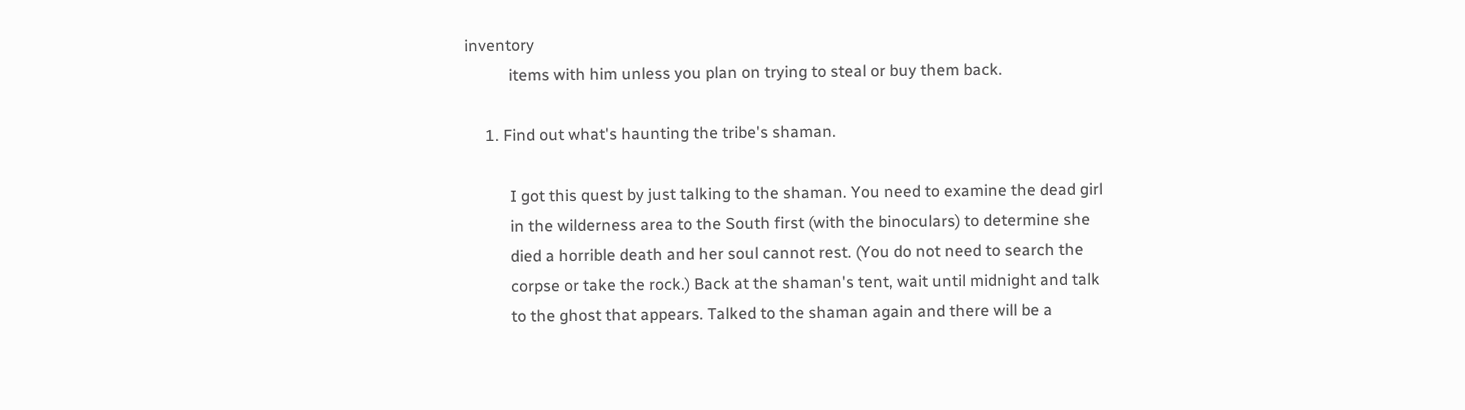inventory
           items with him unless you plan on trying to steal or buy them back.

     1. Find out what's haunting the tribe's shaman.

           I got this quest by just talking to the shaman. You need to examine the dead girl
           in the wilderness area to the South first (with the binoculars) to determine she
           died a horrible death and her soul cannot rest. (You do not need to search the
           corpse or take the rock.) Back at the shaman's tent, wait until midnight and talk
           to the ghost that appears. Talked to the shaman again and there will be a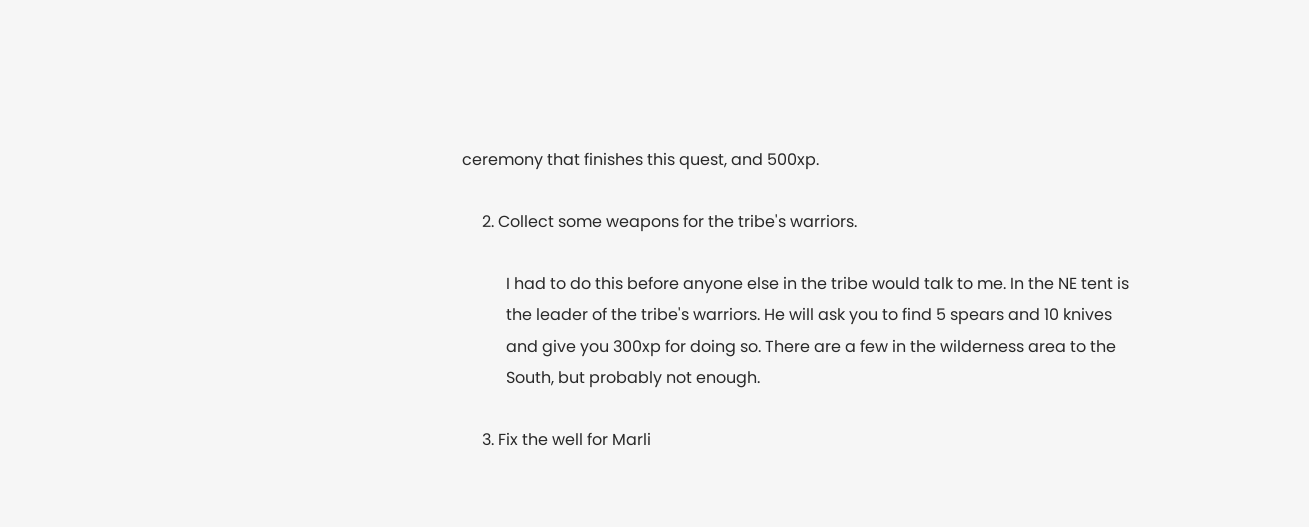ceremony that finishes this quest, and 500xp.

     2. Collect some weapons for the tribe's warriors.

           I had to do this before anyone else in the tribe would talk to me. In the NE tent is
           the leader of the tribe's warriors. He will ask you to find 5 spears and 10 knives
           and give you 300xp for doing so. There are a few in the wilderness area to the
           South, but probably not enough.

     3. Fix the well for Marli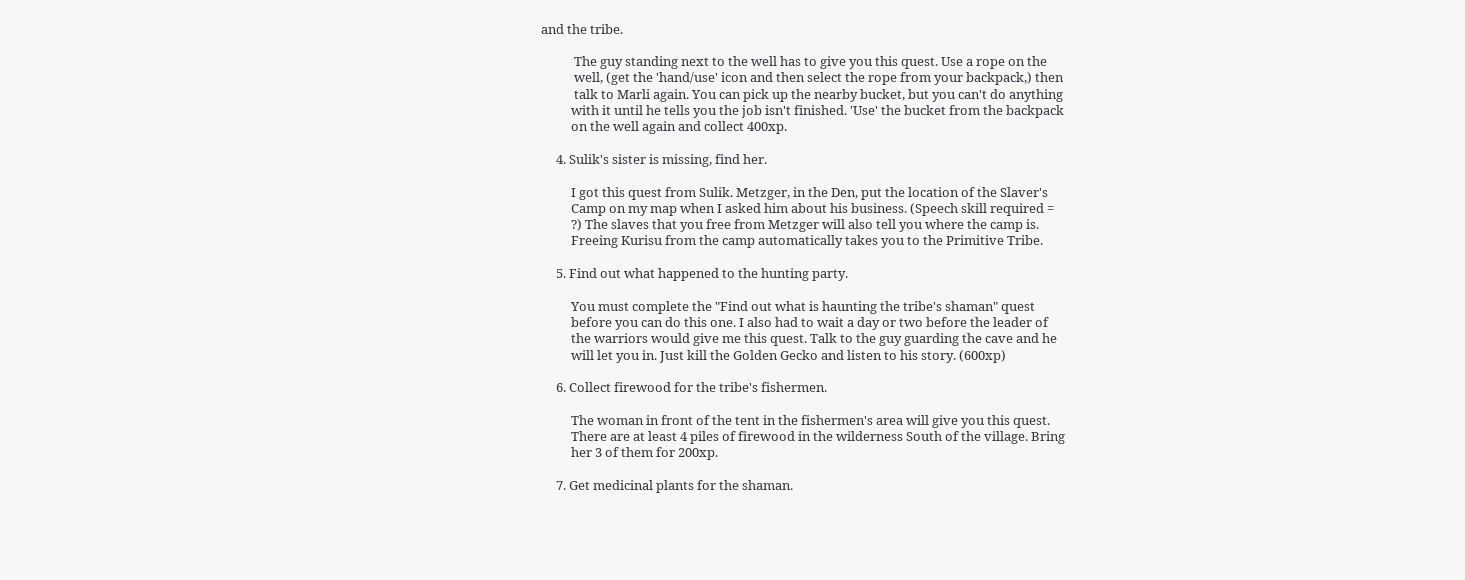and the tribe.

           The guy standing next to the well has to give you this quest. Use a rope on the
           well, (get the 'hand/use' icon and then select the rope from your backpack,) then
           talk to Marli again. You can pick up the nearby bucket, but you can't do anything
          with it until he tells you the job isn't finished. 'Use' the bucket from the backpack
          on the well again and collect 400xp.

     4. Sulik's sister is missing, find her.

          I got this quest from Sulik. Metzger, in the Den, put the location of the Slaver's
          Camp on my map when I asked him about his business. (Speech skill required =
          ?) The slaves that you free from Metzger will also tell you where the camp is.
          Freeing Kurisu from the camp automatically takes you to the Primitive Tribe.

     5. Find out what happened to the hunting party.

          You must complete the "Find out what is haunting the tribe's shaman" quest
          before you can do this one. I also had to wait a day or two before the leader of
          the warriors would give me this quest. Talk to the guy guarding the cave and he
          will let you in. Just kill the Golden Gecko and listen to his story. (600xp)

     6. Collect firewood for the tribe's fishermen.

          The woman in front of the tent in the fishermen's area will give you this quest.
          There are at least 4 piles of firewood in the wilderness South of the village. Bring
          her 3 of them for 200xp.

     7. Get medicinal plants for the shaman.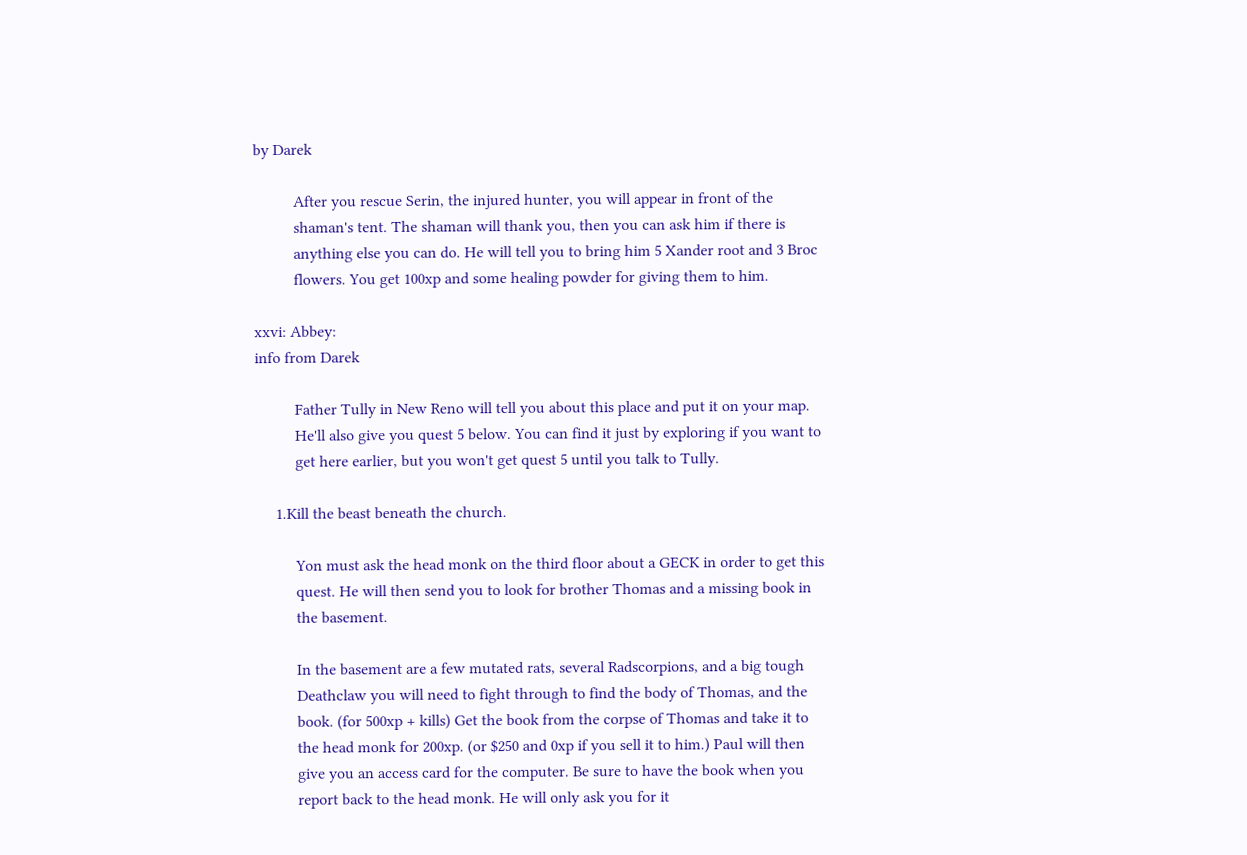by Darek

          After you rescue Serin, the injured hunter, you will appear in front of the
          shaman's tent. The shaman will thank you, then you can ask him if there is
          anything else you can do. He will tell you to bring him 5 Xander root and 3 Broc
          flowers. You get 100xp and some healing powder for giving them to him.

xxvi: Abbey:
info from Darek

          Father Tully in New Reno will tell you about this place and put it on your map.
          He'll also give you quest 5 below. You can find it just by exploring if you want to
          get here earlier, but you won't get quest 5 until you talk to Tully.

     1.Kill the beast beneath the church.

          Yon must ask the head monk on the third floor about a GECK in order to get this
          quest. He will then send you to look for brother Thomas and a missing book in
          the basement.

          In the basement are a few mutated rats, several Radscorpions, and a big tough
          Deathclaw you will need to fight through to find the body of Thomas, and the
          book. (for 500xp + kills) Get the book from the corpse of Thomas and take it to
          the head monk for 200xp. (or $250 and 0xp if you sell it to him.) Paul will then
          give you an access card for the computer. Be sure to have the book when you
          report back to the head monk. He will only ask you for it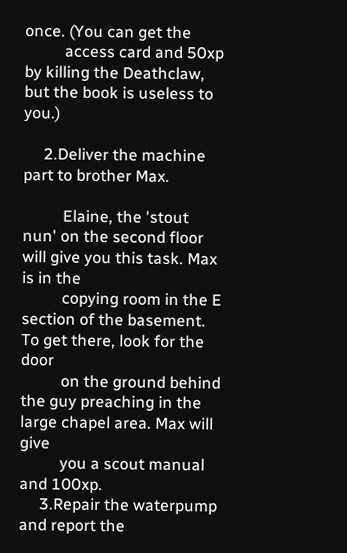once. (You can get the
          access card and 50xp by killing the Deathclaw, but the book is useless to you.)

     2.Deliver the machine part to brother Max.

          Elaine, the 'stout nun' on the second floor will give you this task. Max is in the
          copying room in the E section of the basement. To get there, look for the door
          on the ground behind the guy preaching in the large chapel area. Max will give
          you a scout manual and 100xp.
     3.Repair the waterpump and report the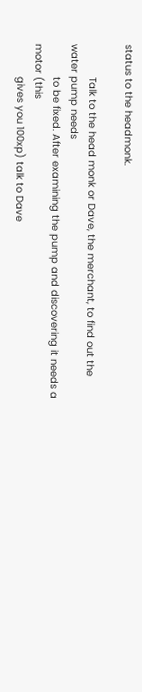status to the headmonk.

           Talk to the head monk or Dave, the merchant, to find out the water pump needs
           to be fixed. After examining the pump and discovering it needs a motor (this
           gives you 100xp) talk to Dave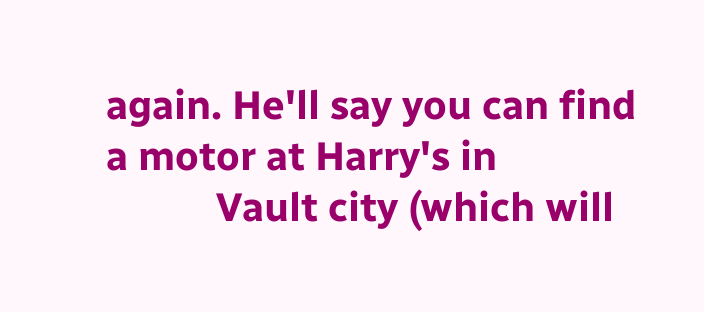again. He'll say you can find a motor at Harry's in
           Vault city (which will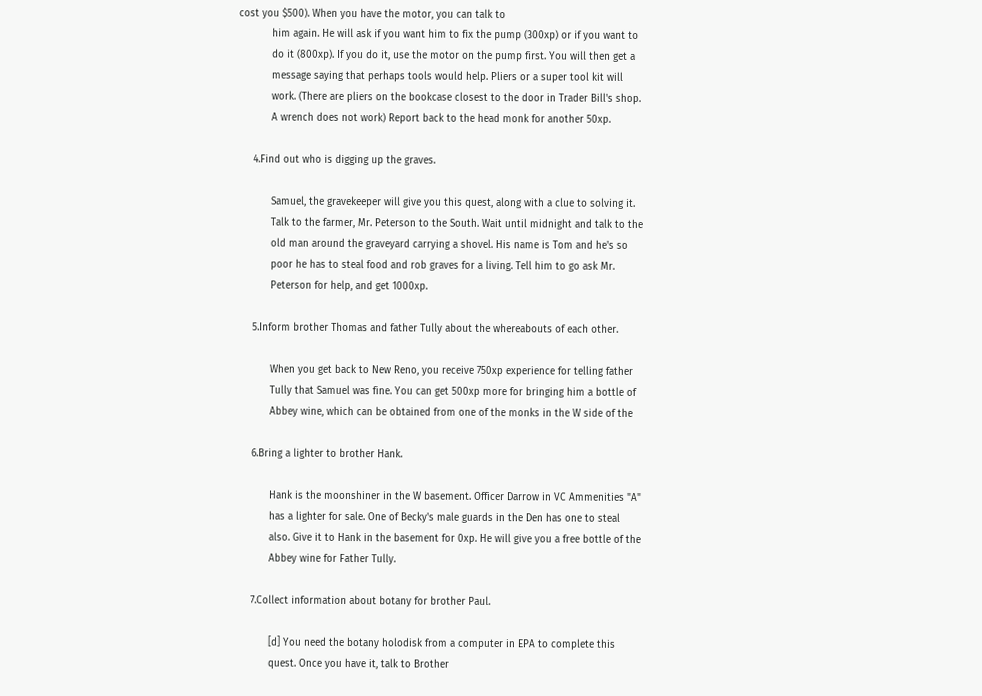cost you $500). When you have the motor, you can talk to
           him again. He will ask if you want him to fix the pump (300xp) or if you want to
           do it (800xp). If you do it, use the motor on the pump first. You will then get a
           message saying that perhaps tools would help. Pliers or a super tool kit will
           work. (There are pliers on the bookcase closest to the door in Trader Bill's shop.
           A wrench does not work) Report back to the head monk for another 50xp.

     4.Find out who is digging up the graves.

           Samuel, the gravekeeper will give you this quest, along with a clue to solving it.
           Talk to the farmer, Mr. Peterson to the South. Wait until midnight and talk to the
           old man around the graveyard carrying a shovel. His name is Tom and he's so
           poor he has to steal food and rob graves for a living. Tell him to go ask Mr.
           Peterson for help, and get 1000xp.

     5.Inform brother Thomas and father Tully about the whereabouts of each other.

           When you get back to New Reno, you receive 750xp experience for telling father
           Tully that Samuel was fine. You can get 500xp more for bringing him a bottle of
           Abbey wine, which can be obtained from one of the monks in the W side of the

     6.Bring a lighter to brother Hank.

           Hank is the moonshiner in the W basement. Officer Darrow in VC Ammenities "A"
           has a lighter for sale. One of Becky's male guards in the Den has one to steal
           also. Give it to Hank in the basement for 0xp. He will give you a free bottle of the
           Abbey wine for Father Tully.

     7.Collect information about botany for brother Paul.

           [d] You need the botany holodisk from a computer in EPA to complete this
           quest. Once you have it, talk to Brother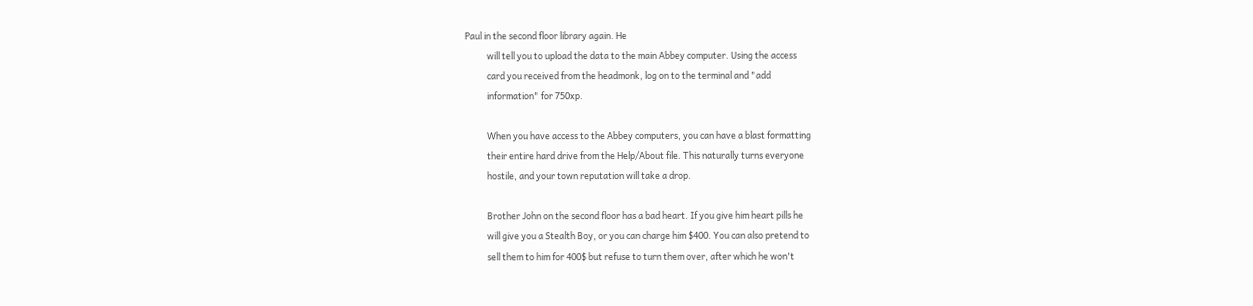Paul in the second floor library again. He
           will tell you to upload the data to the main Abbey computer. Using the access
           card you received from the headmonk, log on to the terminal and "add
           information" for 750xp.

           When you have access to the Abbey computers, you can have a blast formatting
           their entire hard drive from the Help/About file. This naturally turns everyone
           hostile, and your town reputation will take a drop.

           Brother John on the second floor has a bad heart. If you give him heart pills he
           will give you a Stealth Boy, or you can charge him $400. You can also pretend to
           sell them to him for 400$ but refuse to turn them over, after which he won't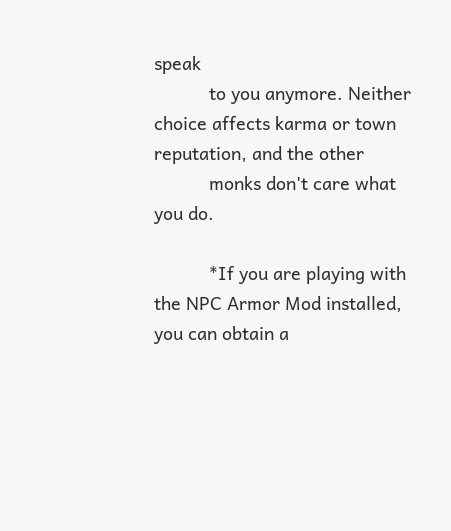speak
           to you anymore. Neither choice affects karma or town reputation, and the other
           monks don't care what you do.

           *If you are playing with the NPC Armor Mod installed, you can obtain a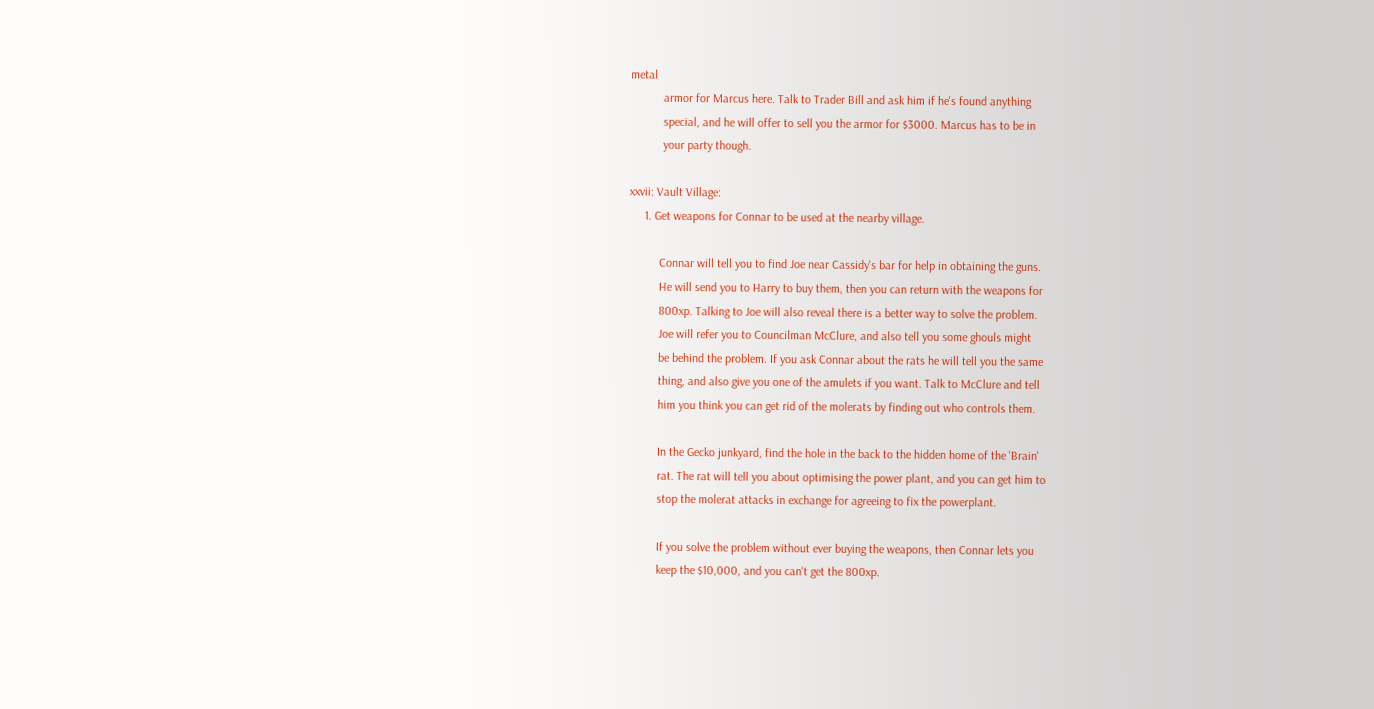metal
           armor for Marcus here. Talk to Trader Bill and ask him if he's found anything
           special, and he will offer to sell you the armor for $3000. Marcus has to be in
           your party though.

xxvii: Vault Village:
     1. Get weapons for Connar to be used at the nearby village.

          Connar will tell you to find Joe near Cassidy's bar for help in obtaining the guns.
          He will send you to Harry to buy them, then you can return with the weapons for
          800xp. Talking to Joe will also reveal there is a better way to solve the problem.
          Joe will refer you to Councilman McClure, and also tell you some ghouls might
          be behind the problem. If you ask Connar about the rats he will tell you the same
          thing, and also give you one of the amulets if you want. Talk to McClure and tell
          him you think you can get rid of the molerats by finding out who controls them.

          In the Gecko junkyard, find the hole in the back to the hidden home of the 'Brain'
          rat. The rat will tell you about optimising the power plant, and you can get him to
          stop the molerat attacks in exchange for agreeing to fix the powerplant.

          If you solve the problem without ever buying the weapons, then Connar lets you
          keep the $10,000, and you can't get the 800xp.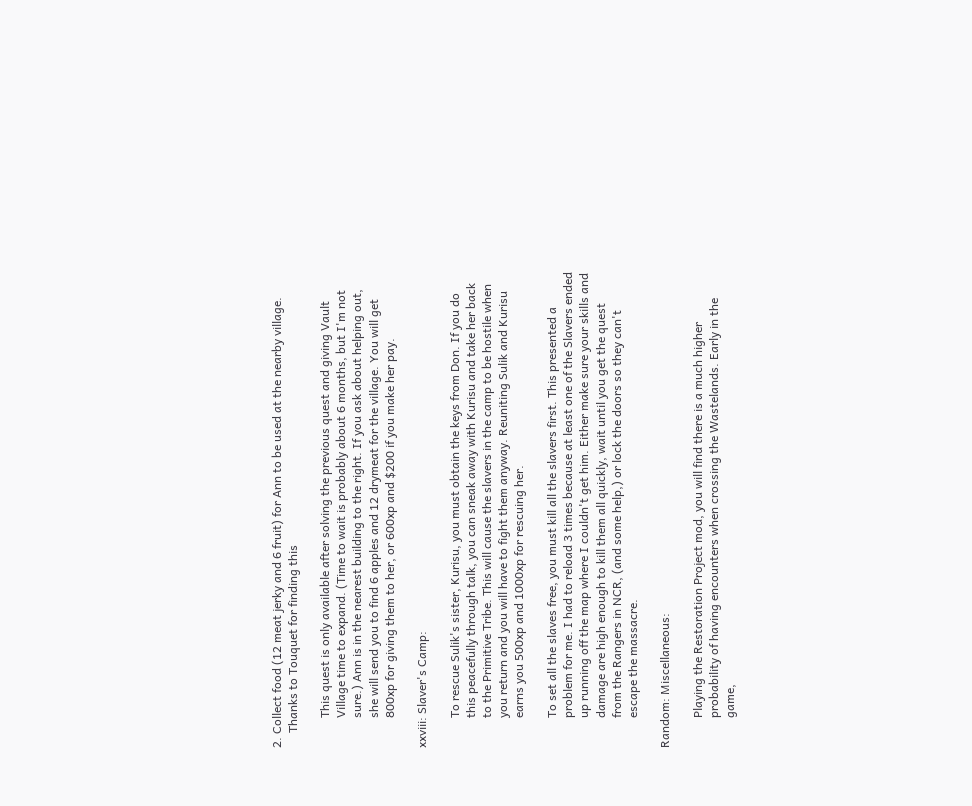2. Collect food (12 meat jerky and 6 fruit) for Ann to be used at the nearby village.
     Thanks to Touquet for finding this

          This quest is only available after solving the previous quest and giving Vault
          Village time to expand. (Time to wait is probably about 6 months, but I'm not
          sure.) Ann is in the nearest building to the right. If you ask about helping out,
          she will send you to find 6 apples and 12 drymeat for the village. You will get
          800xp for giving them to her, or 600xp and $200 if you make her pay.

xxviii: Slaver's Camp:

          To rescue Sulik's sister, Kurisu, you must obtain the keys from Don. If you do
          this peacefully through talk, you can sneak away with Kurisu and take her back
          to the Primitive Tribe. This will cause the slavers in the camp to be hostile when
          you return and you will have to fight them anyway. Reuniting Sulik and Kurisu
          earns you 500xp and 1000xp for rescuing her.

          To set all the slaves free, you must kill all the slavers first. This presented a
          problem for me. I had to reload 3 times because at least one of the Slavers ended
          up running off the map where I couldn't get him. Either make sure your skills and
          damage are high enough to kill them all quickly, wait until you get the quest
          from the Rangers in NCR, (and some help,) or lock the doors so they can't
          escape the massacre.

Random: Miscellaneous:

          Playing the Restoration Project mod, you will find there is a much higher
          probability of having encounters when crossing the Wastelands. Early in the
          game,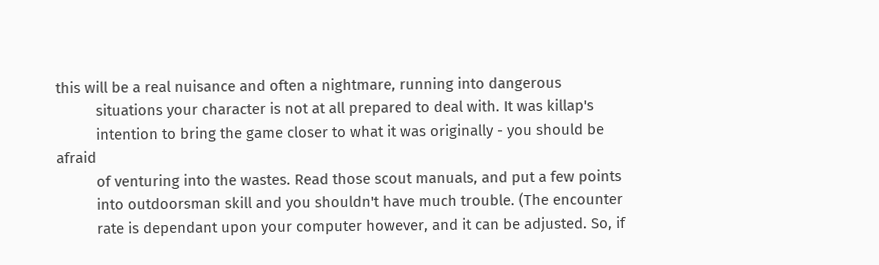this will be a real nuisance and often a nightmare, running into dangerous
          situations your character is not at all prepared to deal with. It was killap's
          intention to bring the game closer to what it was originally - you should be afraid
          of venturing into the wastes. Read those scout manuals, and put a few points
          into outdoorsman skill and you shouldn't have much trouble. (The encounter
          rate is dependant upon your computer however, and it can be adjusted. So, if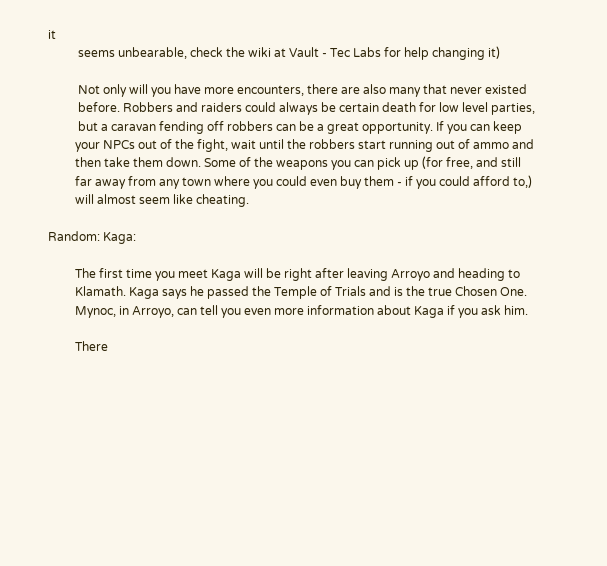it
          seems unbearable, check the wiki at Vault - Tec Labs for help changing it)

          Not only will you have more encounters, there are also many that never existed
          before. Robbers and raiders could always be certain death for low level parties,
          but a caravan fending off robbers can be a great opportunity. If you can keep
         your NPCs out of the fight, wait until the robbers start running out of ammo and
         then take them down. Some of the weapons you can pick up (for free, and still
         far away from any town where you could even buy them - if you could afford to,)
         will almost seem like cheating.

Random: Kaga:

         The first time you meet Kaga will be right after leaving Arroyo and heading to
         Klamath. Kaga says he passed the Temple of Trials and is the true Chosen One.
         Mynoc, in Arroyo, can tell you even more information about Kaga if you ask him.

         There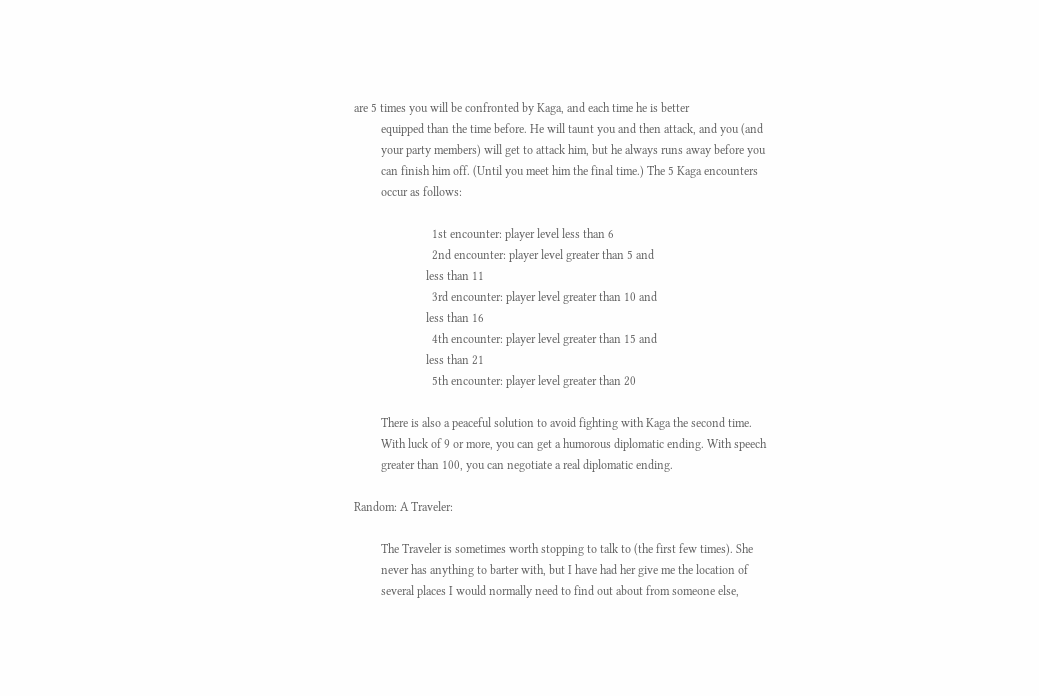are 5 times you will be confronted by Kaga, and each time he is better
         equipped than the time before. He will taunt you and then attack, and you (and
         your party members) will get to attack him, but he always runs away before you
         can finish him off. (Until you meet him the final time.) The 5 Kaga encounters
         occur as follows:

                          1st encounter: player level less than 6
                          2nd encounter: player level greater than 5 and
                        less than 11
                          3rd encounter: player level greater than 10 and
                        less than 16
                          4th encounter: player level greater than 15 and
                        less than 21
                          5th encounter: player level greater than 20

         There is also a peaceful solution to avoid fighting with Kaga the second time.
         With luck of 9 or more, you can get a humorous diplomatic ending. With speech
         greater than 100, you can negotiate a real diplomatic ending.

Random: A Traveler:

         The Traveler is sometimes worth stopping to talk to (the first few times). She
         never has anything to barter with, but I have had her give me the location of
         several places I would normally need to find out about from someone else,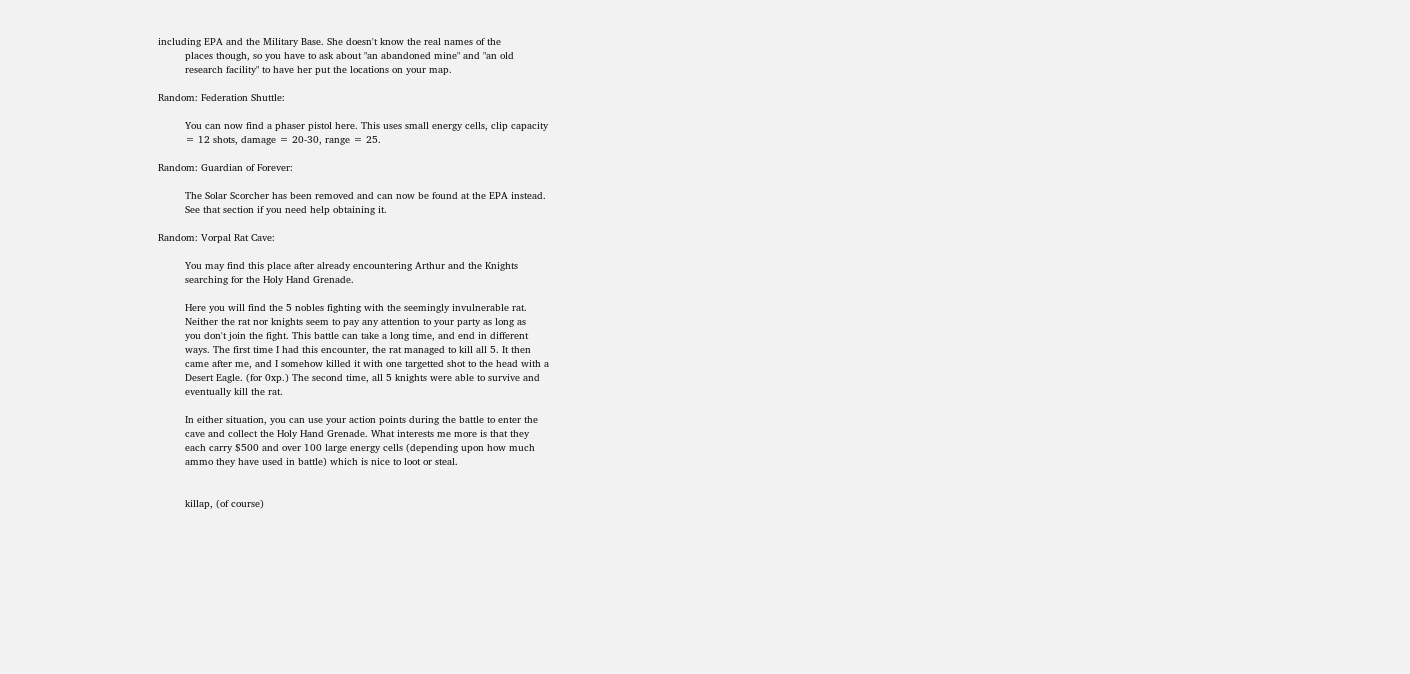including EPA and the Military Base. She doesn't know the real names of the
         places though, so you have to ask about "an abandoned mine" and "an old
         research facility" to have her put the locations on your map.

Random: Federation Shuttle:

         You can now find a phaser pistol here. This uses small energy cells, clip capacity
         = 12 shots, damage = 20-30, range = 25.

Random: Guardian of Forever:

         The Solar Scorcher has been removed and can now be found at the EPA instead.
         See that section if you need help obtaining it.

Random: Vorpal Rat Cave:

         You may find this place after already encountering Arthur and the Knights
         searching for the Holy Hand Grenade.

         Here you will find the 5 nobles fighting with the seemingly invulnerable rat.
         Neither the rat nor knights seem to pay any attention to your party as long as
         you don't join the fight. This battle can take a long time, and end in different
         ways. The first time I had this encounter, the rat managed to kill all 5. It then
         came after me, and I somehow killed it with one targetted shot to the head with a
         Desert Eagle. (for 0xp.) The second time, all 5 knights were able to survive and
         eventually kill the rat.

         In either situation, you can use your action points during the battle to enter the
         cave and collect the Holy Hand Grenade. What interests me more is that they
         each carry $500 and over 100 large energy cells (depending upon how much
         ammo they have used in battle) which is nice to loot or steal.


         killap, (of course)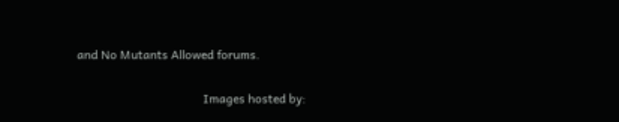and No Mutants Allowed forums.

                                          Images hosted by: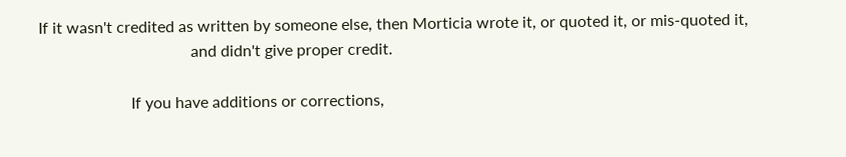If it wasn't credited as written by someone else, then Morticia wrote it, or quoted it, or mis-quoted it,
                                      and didn't give proper credit.

                       If you have additions or corrections,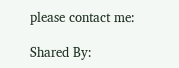please contact me:

Shared By: